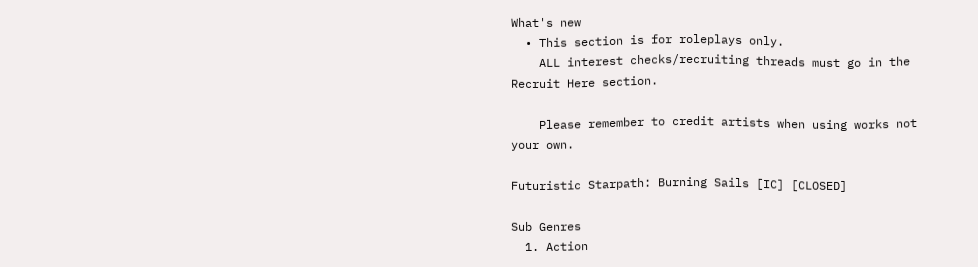What's new
  • This section is for roleplays only.
    ALL interest checks/recruiting threads must go in the Recruit Here section.

    Please remember to credit artists when using works not your own.

Futuristic Starpath: Burning Sails [IC] [CLOSED]

Sub Genres
  1. Action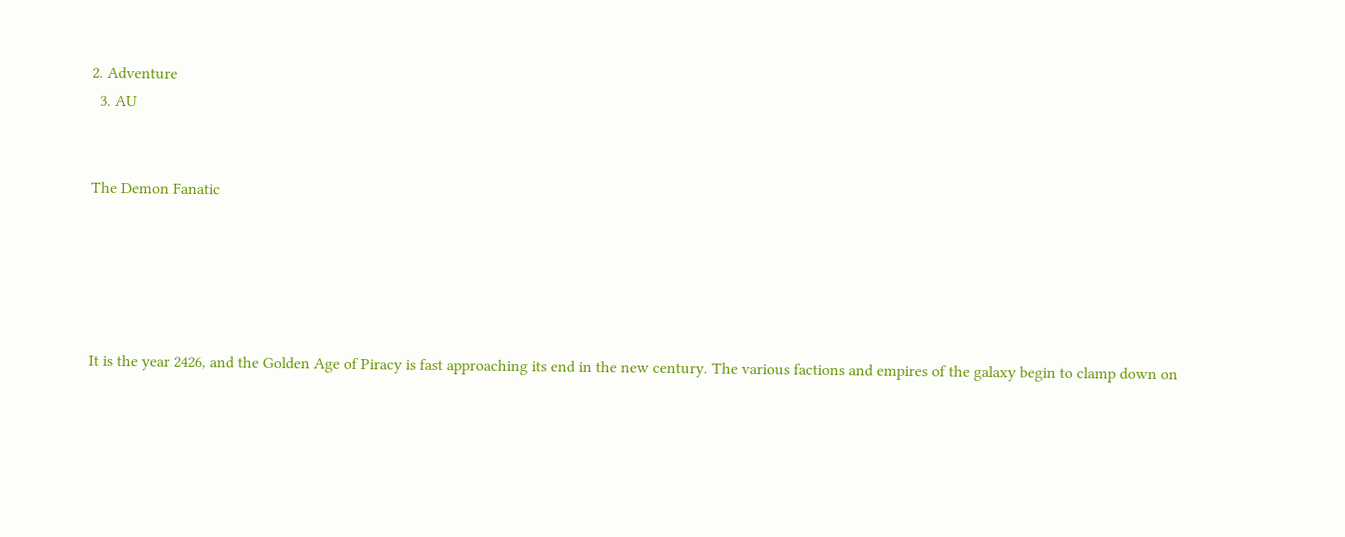2. Adventure
  3. AU


The Demon Fanatic





It is the year 2426, and the Golden Age of Piracy is fast approaching its end in the new century. The various factions and empires of the galaxy begin to clamp down on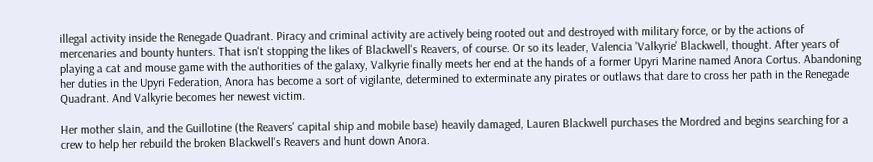illegal activity inside the Renegade Quadrant. Piracy and criminal activity are actively being rooted out and destroyed with military force, or by the actions of mercenaries and bounty hunters. That isn't stopping the likes of Blackwell's Reavers, of course. Or so its leader, Valencia 'Valkyrie' Blackwell, thought. After years of playing a cat and mouse game with the authorities of the galaxy, Valkyrie finally meets her end at the hands of a former Upyri Marine named Anora Cortus. Abandoning her duties in the Upyri Federation, Anora has become a sort of vigilante, determined to exterminate any pirates or outlaws that dare to cross her path in the Renegade Quadrant. And Valkyrie becomes her newest victim.

Her mother slain, and the Guillotine (the Reavers' capital ship and mobile base) heavily damaged, Lauren Blackwell purchases the Mordred and begins searching for a crew to help her rebuild the broken Blackwell's Reavers and hunt down Anora.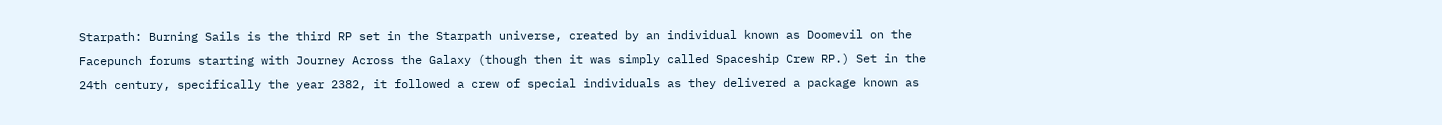Starpath: Burning Sails is the third RP set in the Starpath universe, created by an individual known as Doomevil on the Facepunch forums starting with Journey Across the Galaxy (though then it was simply called Spaceship Crew RP.) Set in the 24th century, specifically the year 2382, it followed a crew of special individuals as they delivered a package known as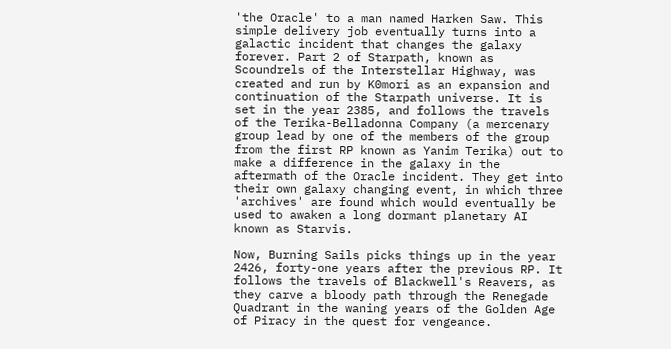'the Oracle' to a man named Harken Saw. This simple delivery job eventually turns into a galactic incident that changes the galaxy forever. Part 2 of Starpath, known as Scoundrels of the Interstellar Highway, was created and run by K0mori as an expansion and continuation of the Starpath universe. It is set in the year 2385, and follows the travels of the Terika-Belladonna Company (a mercenary group lead by one of the members of the group from the first RP known as Yanim Terika) out to make a difference in the galaxy in the aftermath of the Oracle incident. They get into their own galaxy changing event, in which three 'archives' are found which would eventually be used to awaken a long dormant planetary AI known as Starvis.

Now, Burning Sails picks things up in the year 2426, forty-one years after the previous RP. It follows the travels of Blackwell's Reavers, as they carve a bloody path through the Renegade Quadrant in the waning years of the Golden Age of Piracy in the quest for vengeance.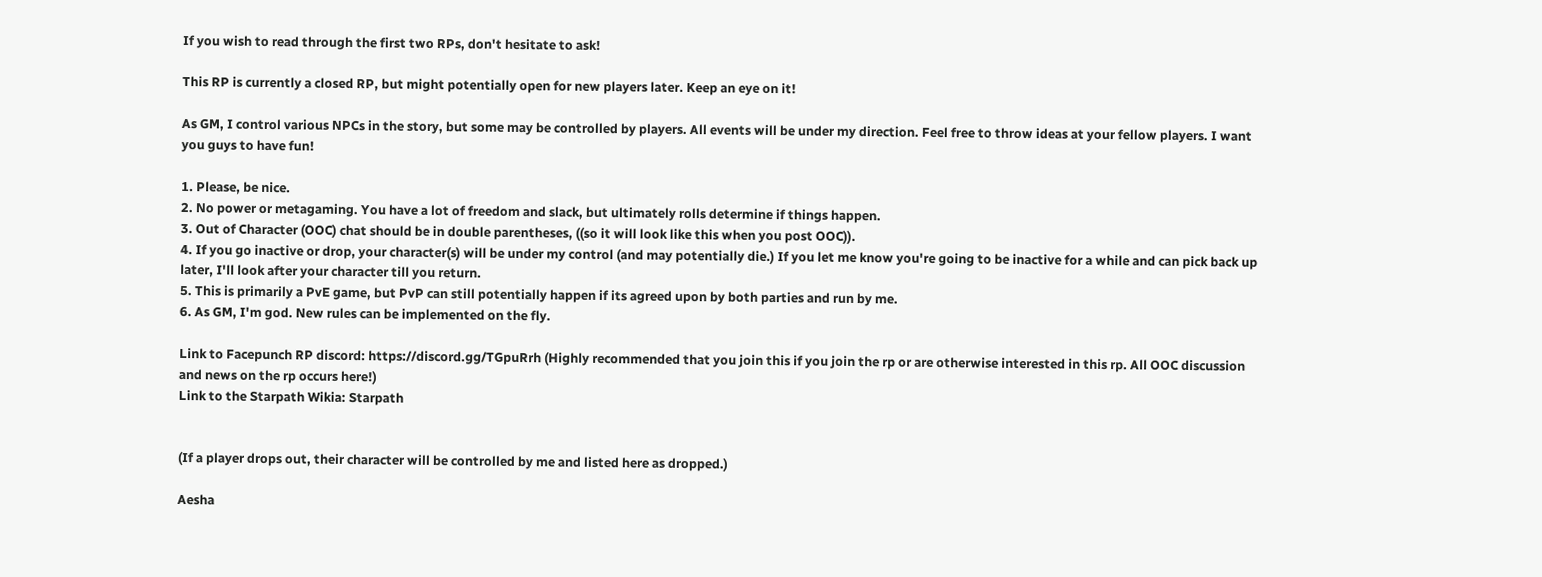If you wish to read through the first two RPs, don't hesitate to ask!

This RP is currently a closed RP, but might potentially open for new players later. Keep an eye on it!

As GM, I control various NPCs in the story, but some may be controlled by players. All events will be under my direction. Feel free to throw ideas at your fellow players. I want you guys to have fun!

1. Please, be nice.
2. No power or metagaming. You have a lot of freedom and slack, but ultimately rolls determine if things happen.
3. Out of Character (OOC) chat should be in double parentheses, ((so it will look like this when you post OOC)).
4. If you go inactive or drop, your character(s) will be under my control (and may potentially die.) If you let me know you're going to be inactive for a while and can pick back up later, I'll look after your character till you return.
5. This is primarily a PvE game, but PvP can still potentially happen if its agreed upon by both parties and run by me.
6. As GM, I'm god. New rules can be implemented on the fly.

Link to Facepunch RP discord: https://discord.gg/TGpuRrh (Highly recommended that you join this if you join the rp or are otherwise interested in this rp. All OOC discussion and news on the rp occurs here!)
Link to the Starpath Wikia: Starpath


(If a player drops out, their character will be controlled by me and listed here as dropped.)

Aesha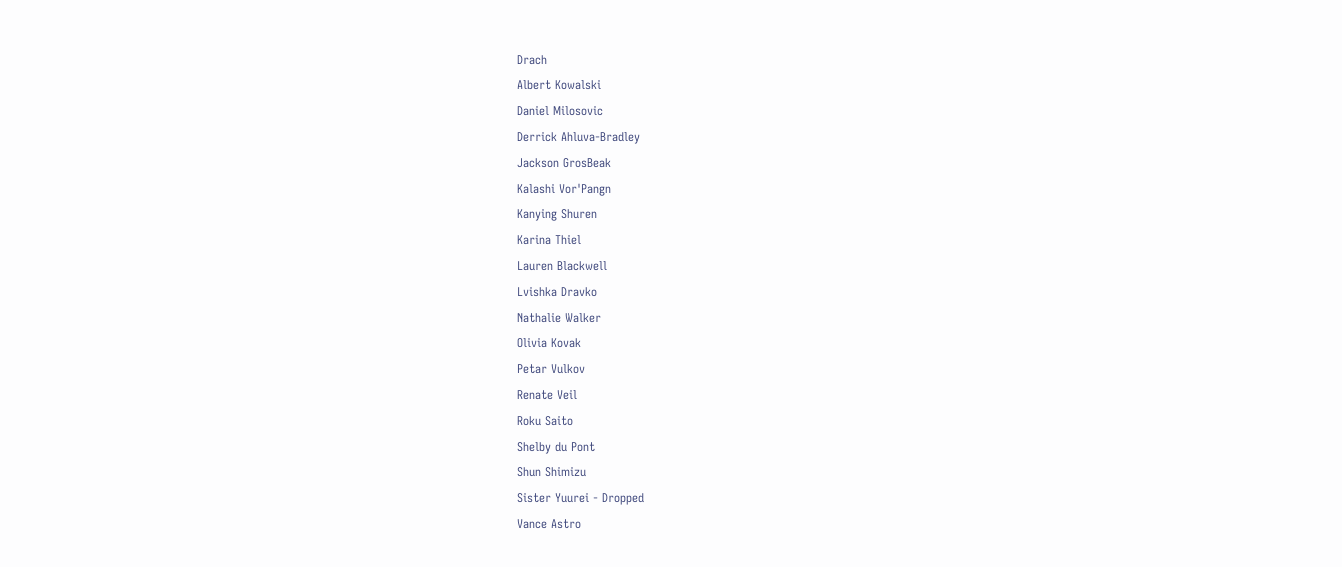Drach
Albert Kowalski
Daniel Milosovic
Derrick Ahluva-Bradley
Jackson GrosBeak
Kalashi Vor'Pangn
Kanying Shuren
Karina Thiel
Lauren Blackwell
Lvishka Dravko
Nathalie Walker
Olivia Kovak
Petar Vulkov
Renate Veil
Roku Saito
Shelby du Pont
Shun Shimizu
Sister Yuurei - Dropped
Vance Astro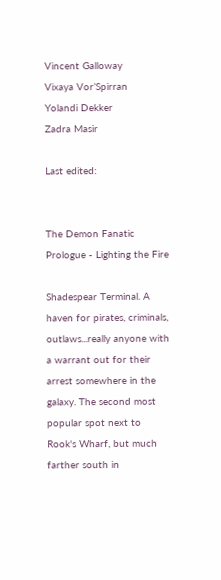Vincent Galloway
Vixaya Vor’Spirran
Yolandi Dekker
Zadra Masir

Last edited:


The Demon Fanatic
Prologue - Lighting the Fire

Shadespear Terminal. A haven for pirates, criminals, outlaws...really anyone with a warrant out for their arrest somewhere in the galaxy. The second most popular spot next to Rook's Wharf, but much farther south in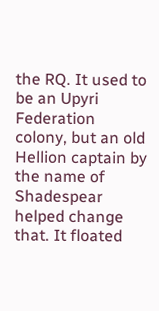the RQ. It used to be an Upyri Federation colony, but an old Hellion captain by the name of Shadespear helped change that. It floated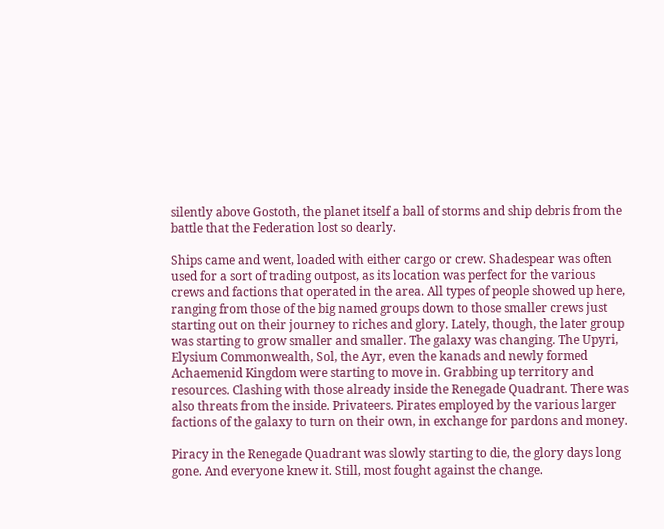silently above Gostoth, the planet itself a ball of storms and ship debris from the battle that the Federation lost so dearly.

Ships came and went, loaded with either cargo or crew. Shadespear was often used for a sort of trading outpost, as its location was perfect for the various crews and factions that operated in the area. All types of people showed up here, ranging from those of the big named groups down to those smaller crews just starting out on their journey to riches and glory. Lately, though, the later group was starting to grow smaller and smaller. The galaxy was changing. The Upyri, Elysium Commonwealth, Sol, the Ayr, even the kanads and newly formed Achaemenid Kingdom were starting to move in. Grabbing up territory and resources. Clashing with those already inside the Renegade Quadrant. There was also threats from the inside. Privateers. Pirates employed by the various larger factions of the galaxy to turn on their own, in exchange for pardons and money.

Piracy in the Renegade Quadrant was slowly starting to die, the glory days long gone. And everyone knew it. Still, most fought against the change.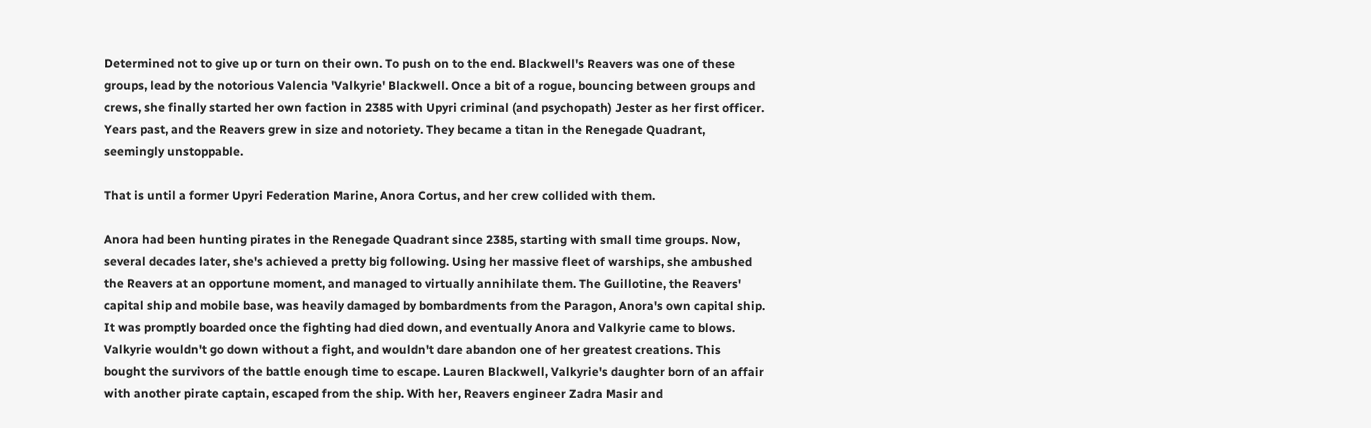Determined not to give up or turn on their own. To push on to the end. Blackwell's Reavers was one of these groups, lead by the notorious Valencia 'Valkyrie' Blackwell. Once a bit of a rogue, bouncing between groups and crews, she finally started her own faction in 2385 with Upyri criminal (and psychopath) Jester as her first officer. Years past, and the Reavers grew in size and notoriety. They became a titan in the Renegade Quadrant, seemingly unstoppable.

That is until a former Upyri Federation Marine, Anora Cortus, and her crew collided with them.

Anora had been hunting pirates in the Renegade Quadrant since 2385, starting with small time groups. Now, several decades later, she's achieved a pretty big following. Using her massive fleet of warships, she ambushed the Reavers at an opportune moment, and managed to virtually annihilate them. The Guillotine, the Reavers' capital ship and mobile base, was heavily damaged by bombardments from the Paragon, Anora's own capital ship. It was promptly boarded once the fighting had died down, and eventually Anora and Valkyrie came to blows. Valkyrie wouldn't go down without a fight, and wouldn't dare abandon one of her greatest creations. This bought the survivors of the battle enough time to escape. Lauren Blackwell, Valkyrie's daughter born of an affair with another pirate captain, escaped from the ship. With her, Reavers engineer Zadra Masir and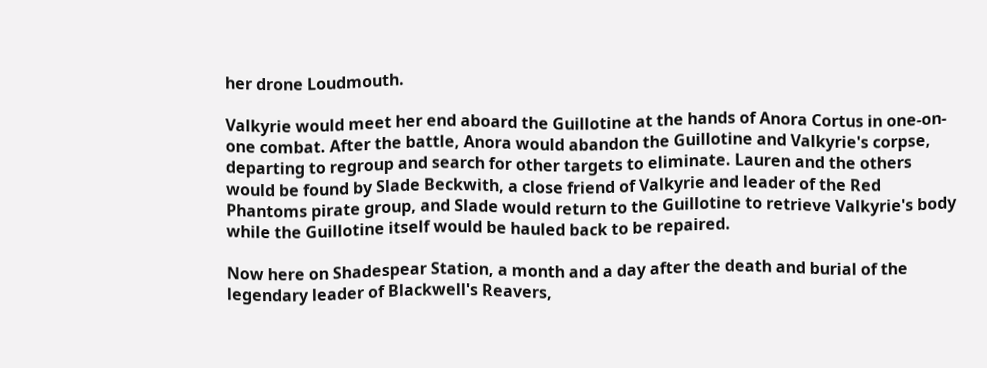her drone Loudmouth.

Valkyrie would meet her end aboard the Guillotine at the hands of Anora Cortus in one-on-one combat. After the battle, Anora would abandon the Guillotine and Valkyrie's corpse, departing to regroup and search for other targets to eliminate. Lauren and the others would be found by Slade Beckwith, a close friend of Valkyrie and leader of the Red Phantoms pirate group, and Slade would return to the Guillotine to retrieve Valkyrie's body while the Guillotine itself would be hauled back to be repaired.

Now here on Shadespear Station, a month and a day after the death and burial of the legendary leader of Blackwell's Reavers,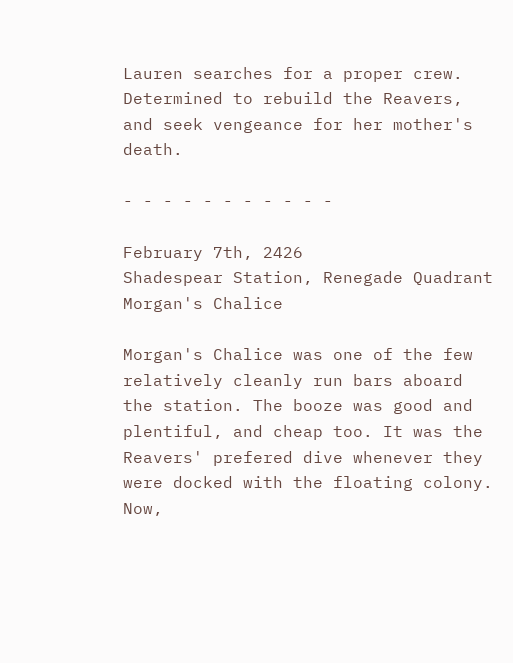Lauren searches for a proper crew. Determined to rebuild the Reavers, and seek vengeance for her mother's death.

- - - - - - - - - - -

February 7th, 2426
Shadespear Station, Renegade Quadrant
Morgan's Chalice

Morgan's Chalice was one of the few relatively cleanly run bars aboard the station. The booze was good and plentiful, and cheap too. It was the Reavers' prefered dive whenever they were docked with the floating colony. Now,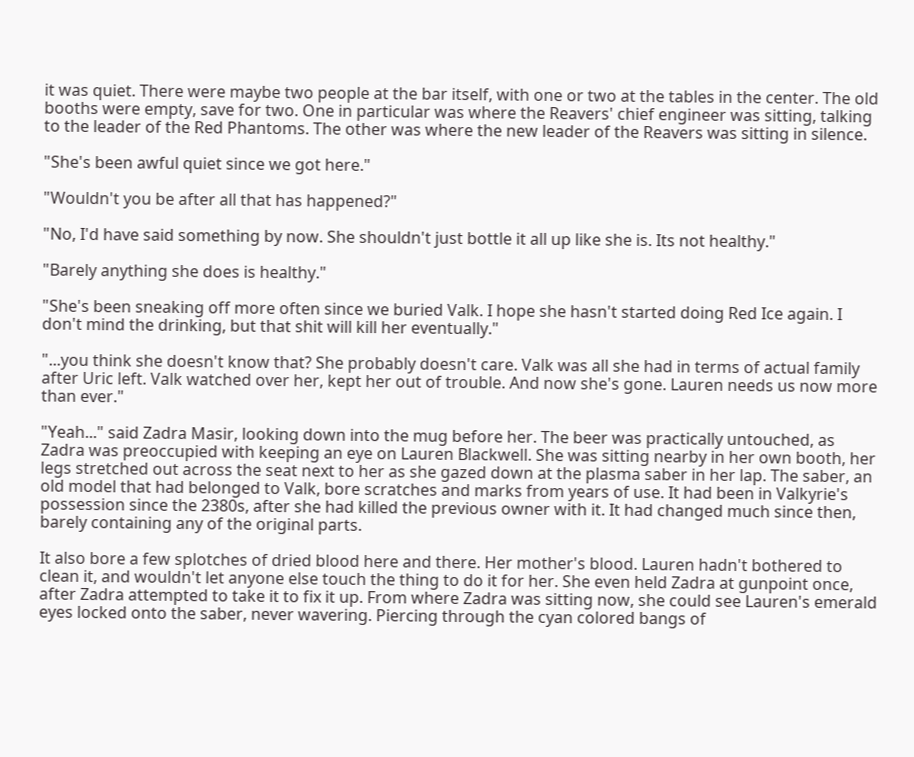it was quiet. There were maybe two people at the bar itself, with one or two at the tables in the center. The old booths were empty, save for two. One in particular was where the Reavers' chief engineer was sitting, talking to the leader of the Red Phantoms. The other was where the new leader of the Reavers was sitting in silence.

"She's been awful quiet since we got here."

"Wouldn't you be after all that has happened?"

"No, I'd have said something by now. She shouldn't just bottle it all up like she is. Its not healthy."

"Barely anything she does is healthy."

"She's been sneaking off more often since we buried Valk. I hope she hasn't started doing Red Ice again. I don't mind the drinking, but that shit will kill her eventually."

"...you think she doesn't know that? She probably doesn't care. Valk was all she had in terms of actual family after Uric left. Valk watched over her, kept her out of trouble. And now she's gone. Lauren needs us now more than ever."

"Yeah..." said Zadra Masir, looking down into the mug before her. The beer was practically untouched, as Zadra was preoccupied with keeping an eye on Lauren Blackwell. She was sitting nearby in her own booth, her legs stretched out across the seat next to her as she gazed down at the plasma saber in her lap. The saber, an old model that had belonged to Valk, bore scratches and marks from years of use. It had been in Valkyrie's possession since the 2380s, after she had killed the previous owner with it. It had changed much since then, barely containing any of the original parts.

It also bore a few splotches of dried blood here and there. Her mother's blood. Lauren hadn't bothered to clean it, and wouldn't let anyone else touch the thing to do it for her. She even held Zadra at gunpoint once, after Zadra attempted to take it to fix it up. From where Zadra was sitting now, she could see Lauren's emerald eyes locked onto the saber, never wavering. Piercing through the cyan colored bangs of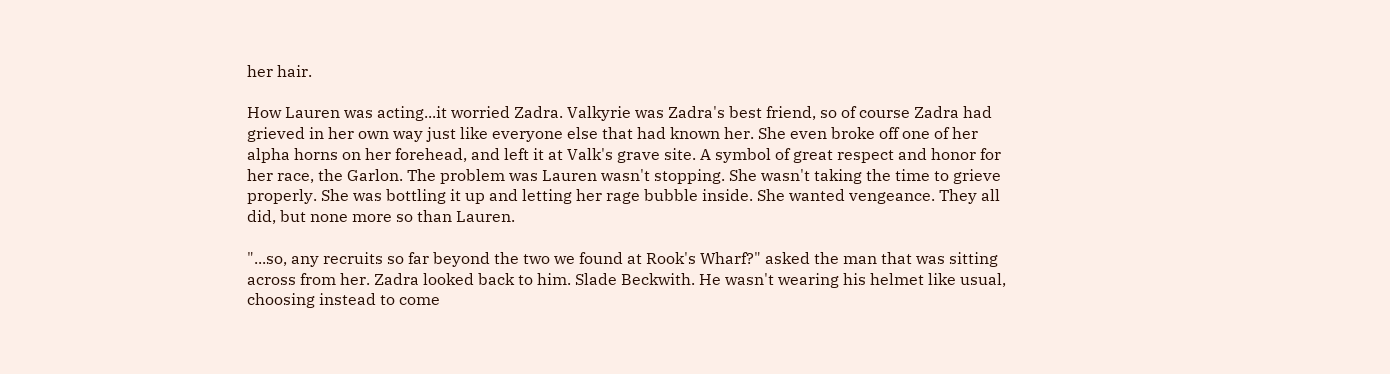her hair.

How Lauren was acting...it worried Zadra. Valkyrie was Zadra's best friend, so of course Zadra had grieved in her own way just like everyone else that had known her. She even broke off one of her alpha horns on her forehead, and left it at Valk's grave site. A symbol of great respect and honor for her race, the Garlon. The problem was Lauren wasn't stopping. She wasn't taking the time to grieve properly. She was bottling it up and letting her rage bubble inside. She wanted vengeance. They all did, but none more so than Lauren.

"...so, any recruits so far beyond the two we found at Rook's Wharf?" asked the man that was sitting across from her. Zadra looked back to him. Slade Beckwith. He wasn't wearing his helmet like usual, choosing instead to come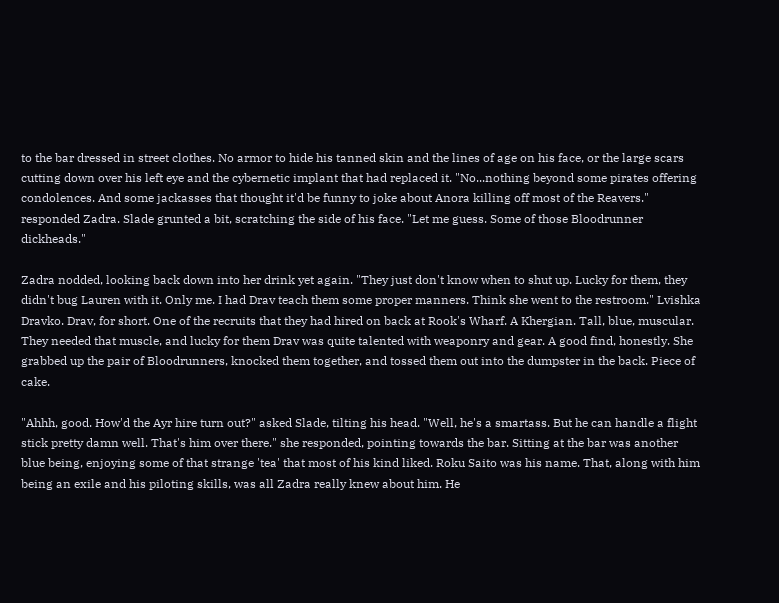to the bar dressed in street clothes. No armor to hide his tanned skin and the lines of age on his face, or the large scars cutting down over his left eye and the cybernetic implant that had replaced it. "No...nothing beyond some pirates offering condolences. And some jackasses that thought it'd be funny to joke about Anora killing off most of the Reavers." responded Zadra. Slade grunted a bit, scratching the side of his face. "Let me guess. Some of those Bloodrunner dickheads."

Zadra nodded, looking back down into her drink yet again. "They just don't know when to shut up. Lucky for them, they didn't bug Lauren with it. Only me. I had Drav teach them some proper manners. Think she went to the restroom." Lvishka Dravko. Drav, for short. One of the recruits that they had hired on back at Rook's Wharf. A Khergian. Tall, blue, muscular. They needed that muscle, and lucky for them Drav was quite talented with weaponry and gear. A good find, honestly. She grabbed up the pair of Bloodrunners, knocked them together, and tossed them out into the dumpster in the back. Piece of cake.

"Ahhh, good. How'd the Ayr hire turn out?" asked Slade, tilting his head. "Well, he's a smartass. But he can handle a flight stick pretty damn well. That's him over there." she responded, pointing towards the bar. Sitting at the bar was another blue being, enjoying some of that strange 'tea' that most of his kind liked. Roku Saito was his name. That, along with him being an exile and his piloting skills, was all Zadra really knew about him. He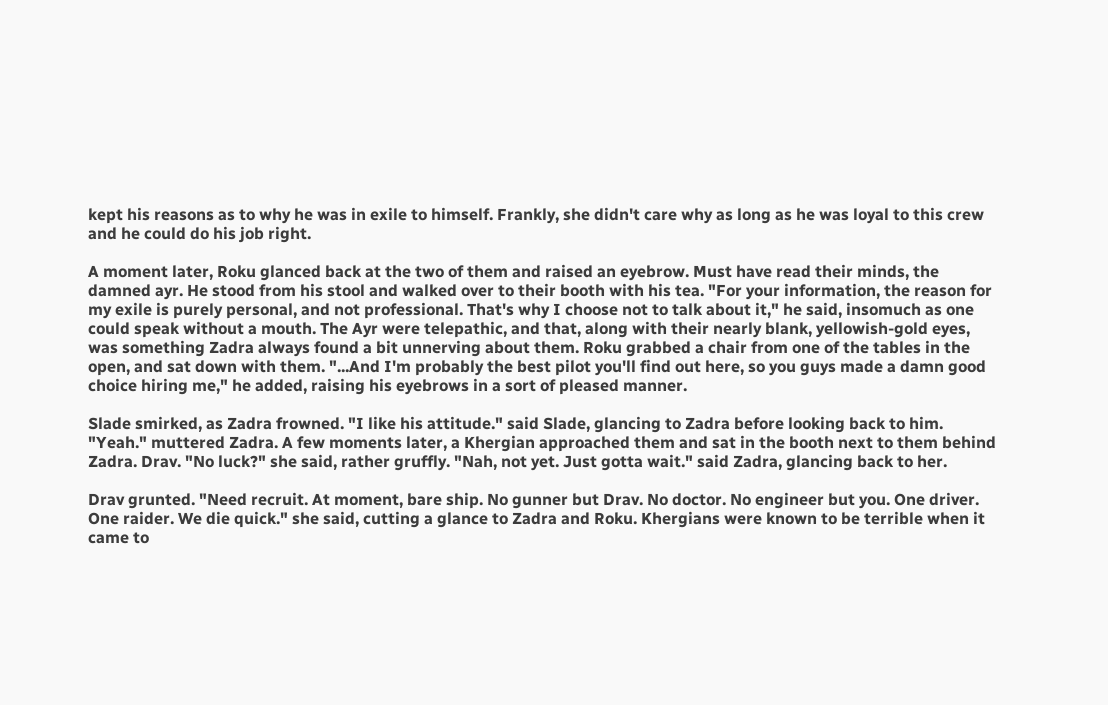kept his reasons as to why he was in exile to himself. Frankly, she didn't care why as long as he was loyal to this crew and he could do his job right.

A moment later, Roku glanced back at the two of them and raised an eyebrow. Must have read their minds, the damned ayr. He stood from his stool and walked over to their booth with his tea. "For your information, the reason for my exile is purely personal, and not professional. That's why I choose not to talk about it," he said, insomuch as one could speak without a mouth. The Ayr were telepathic, and that, along with their nearly blank, yellowish-gold eyes, was something Zadra always found a bit unnerving about them. Roku grabbed a chair from one of the tables in the open, and sat down with them. "...And I'm probably the best pilot you'll find out here, so you guys made a damn good choice hiring me," he added, raising his eyebrows in a sort of pleased manner.

Slade smirked, as Zadra frowned. "I like his attitude." said Slade, glancing to Zadra before looking back to him. "Yeah." muttered Zadra. A few moments later, a Khergian approached them and sat in the booth next to them behind Zadra. Drav. "No luck?" she said, rather gruffly. "Nah, not yet. Just gotta wait." said Zadra, glancing back to her.

Drav grunted. "Need recruit. At moment, bare ship. No gunner but Drav. No doctor. No engineer but you. One driver. One raider. We die quick." she said, cutting a glance to Zadra and Roku. Khergians were known to be terrible when it came to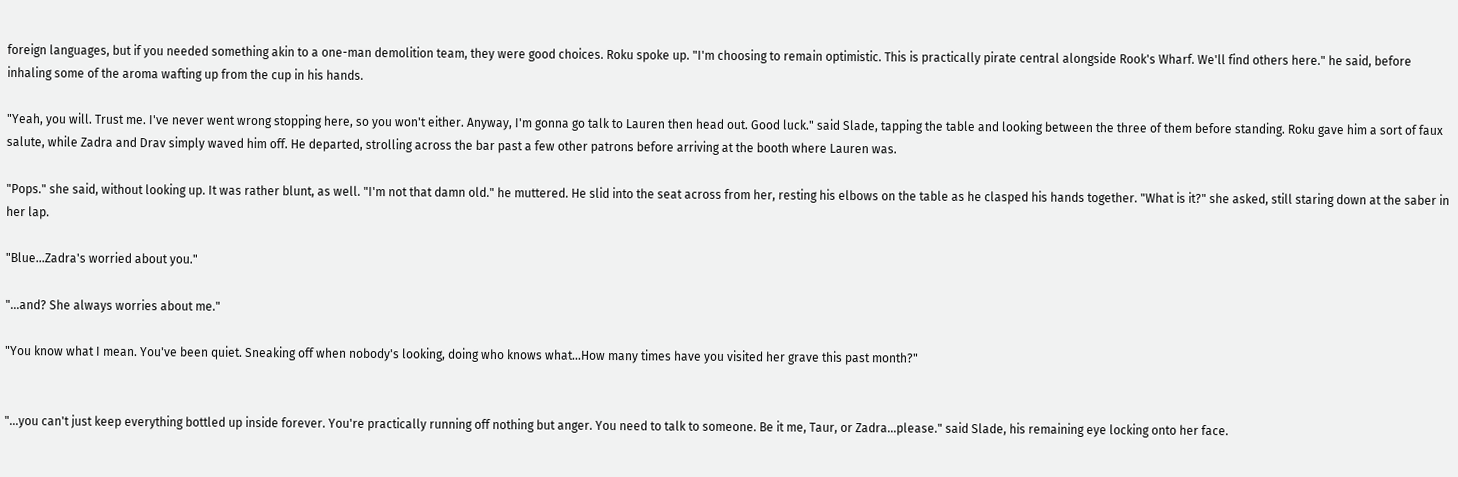foreign languages, but if you needed something akin to a one-man demolition team, they were good choices. Roku spoke up. "I'm choosing to remain optimistic. This is practically pirate central alongside Rook's Wharf. We'll find others here." he said, before inhaling some of the aroma wafting up from the cup in his hands.

"Yeah, you will. Trust me. I've never went wrong stopping here, so you won't either. Anyway, I'm gonna go talk to Lauren then head out. Good luck." said Slade, tapping the table and looking between the three of them before standing. Roku gave him a sort of faux salute, while Zadra and Drav simply waved him off. He departed, strolling across the bar past a few other patrons before arriving at the booth where Lauren was.

"Pops." she said, without looking up. It was rather blunt, as well. "I'm not that damn old." he muttered. He slid into the seat across from her, resting his elbows on the table as he clasped his hands together. "What is it?" she asked, still staring down at the saber in her lap.

"Blue...Zadra's worried about you."

"...and? She always worries about me."

"You know what I mean. You've been quiet. Sneaking off when nobody's looking, doing who knows what...How many times have you visited her grave this past month?"


"...you can't just keep everything bottled up inside forever. You're practically running off nothing but anger. You need to talk to someone. Be it me, Taur, or Zadra...please." said Slade, his remaining eye locking onto her face.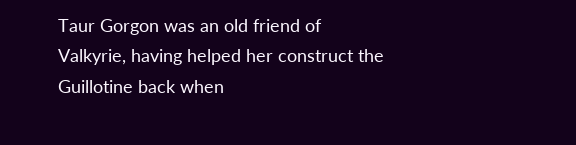Taur Gorgon was an old friend of Valkyrie, having helped her construct the Guillotine back when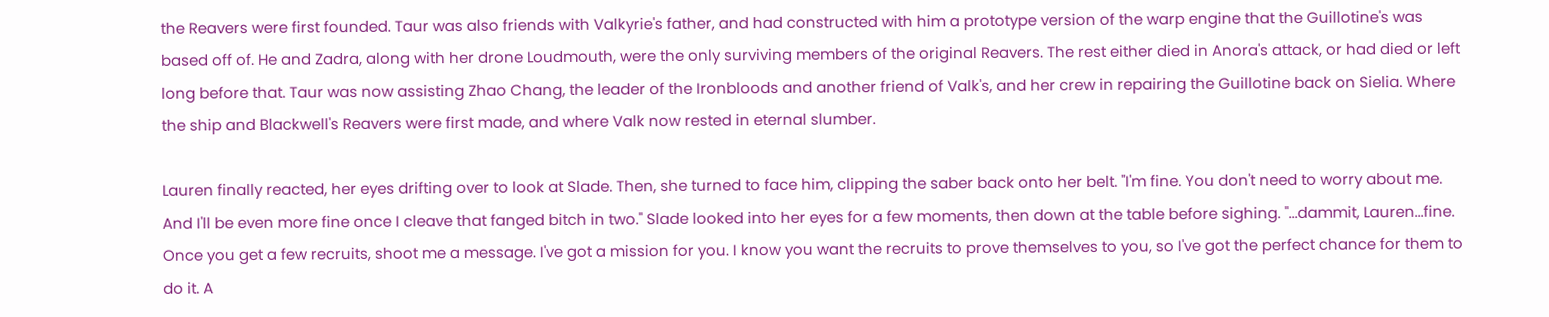the Reavers were first founded. Taur was also friends with Valkyrie's father, and had constructed with him a prototype version of the warp engine that the Guillotine's was based off of. He and Zadra, along with her drone Loudmouth, were the only surviving members of the original Reavers. The rest either died in Anora's attack, or had died or left long before that. Taur was now assisting Zhao Chang, the leader of the Ironbloods and another friend of Valk's, and her crew in repairing the Guillotine back on Sielia. Where the ship and Blackwell's Reavers were first made, and where Valk now rested in eternal slumber.

Lauren finally reacted, her eyes drifting over to look at Slade. Then, she turned to face him, clipping the saber back onto her belt. "I'm fine. You don't need to worry about me. And I'll be even more fine once I cleave that fanged bitch in two." Slade looked into her eyes for a few moments, then down at the table before sighing. "...dammit, Lauren...fine. Once you get a few recruits, shoot me a message. I've got a mission for you. I know you want the recruits to prove themselves to you, so I've got the perfect chance for them to do it. A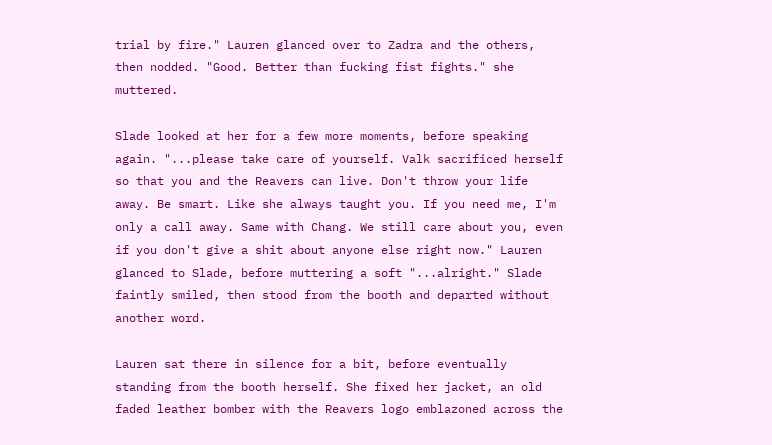trial by fire." Lauren glanced over to Zadra and the others, then nodded. "Good. Better than fucking fist fights." she muttered.

Slade looked at her for a few more moments, before speaking again. "...please take care of yourself. Valk sacrificed herself so that you and the Reavers can live. Don't throw your life away. Be smart. Like she always taught you. If you need me, I'm only a call away. Same with Chang. We still care about you, even if you don't give a shit about anyone else right now." Lauren glanced to Slade, before muttering a soft "...alright." Slade faintly smiled, then stood from the booth and departed without another word.

Lauren sat there in silence for a bit, before eventually standing from the booth herself. She fixed her jacket, an old faded leather bomber with the Reavers logo emblazoned across the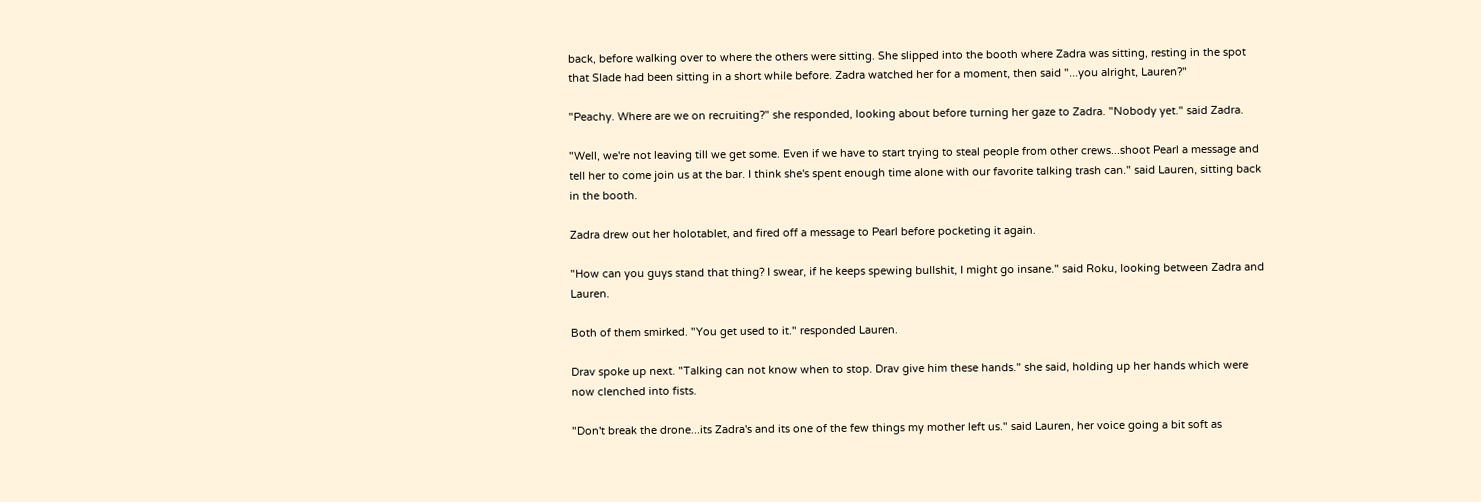back, before walking over to where the others were sitting. She slipped into the booth where Zadra was sitting, resting in the spot that Slade had been sitting in a short while before. Zadra watched her for a moment, then said "...you alright, Lauren?"

"Peachy. Where are we on recruiting?" she responded, looking about before turning her gaze to Zadra. "Nobody yet." said Zadra.

"Well, we're not leaving till we get some. Even if we have to start trying to steal people from other crews...shoot Pearl a message and tell her to come join us at the bar. I think she's spent enough time alone with our favorite talking trash can." said Lauren, sitting back in the booth.

Zadra drew out her holotablet, and fired off a message to Pearl before pocketing it again.

"How can you guys stand that thing? I swear, if he keeps spewing bullshit, I might go insane." said Roku, looking between Zadra and Lauren.

Both of them smirked. "You get used to it." responded Lauren.

Drav spoke up next. "Talking can not know when to stop. Drav give him these hands." she said, holding up her hands which were now clenched into fists.

"Don't break the drone...its Zadra's and its one of the few things my mother left us." said Lauren, her voice going a bit soft as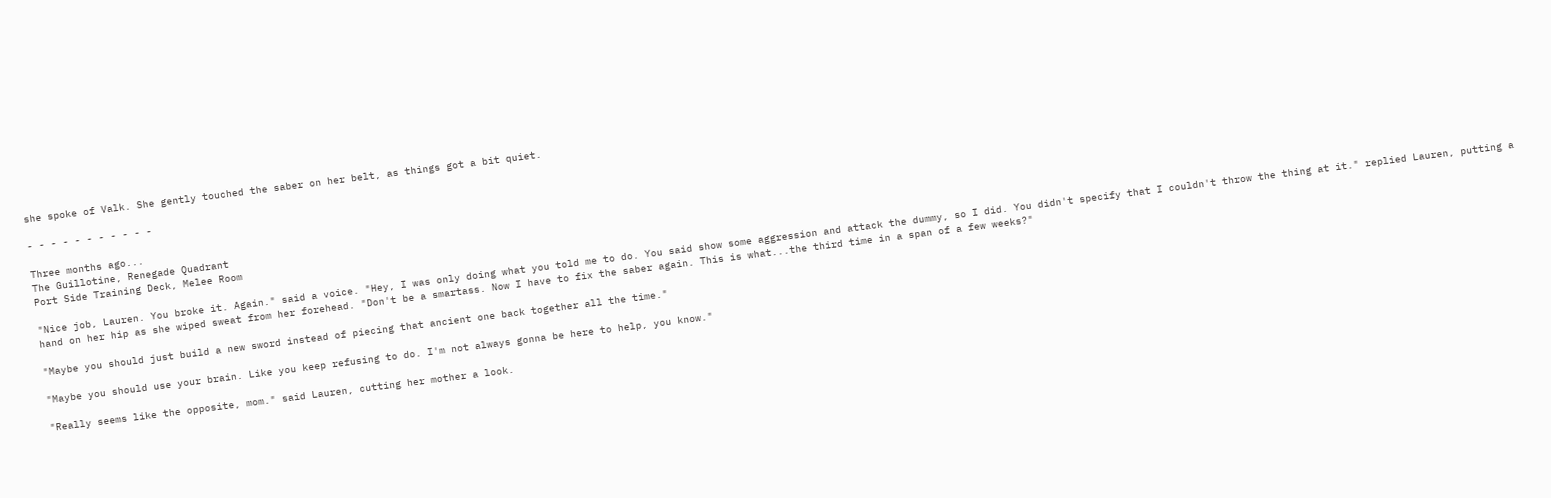she spoke of Valk. She gently touched the saber on her belt, as things got a bit quiet.

- - - - - - - - - - -

Three months ago...
The Guillotine, Renegade Quadrant
Port Side Training Deck, Melee Room

"Nice job, Lauren. You broke it. Again." said a voice. "Hey, I was only doing what you told me to do. You said show some aggression and attack the dummy, so I did. You didn't specify that I couldn't throw the thing at it." replied Lauren, putting a hand on her hip as she wiped sweat from her forehead. "Don't be a smartass. Now I have to fix the saber again. This is what...the third time in a span of a few weeks?"

"Maybe you should just build a new sword instead of piecing that ancient one back together all the time."

"Maybe you should use your brain. Like you keep refusing to do. I'm not always gonna be here to help, you know."

"Really seems like the opposite, mom." said Lauren, cutting her mother a look.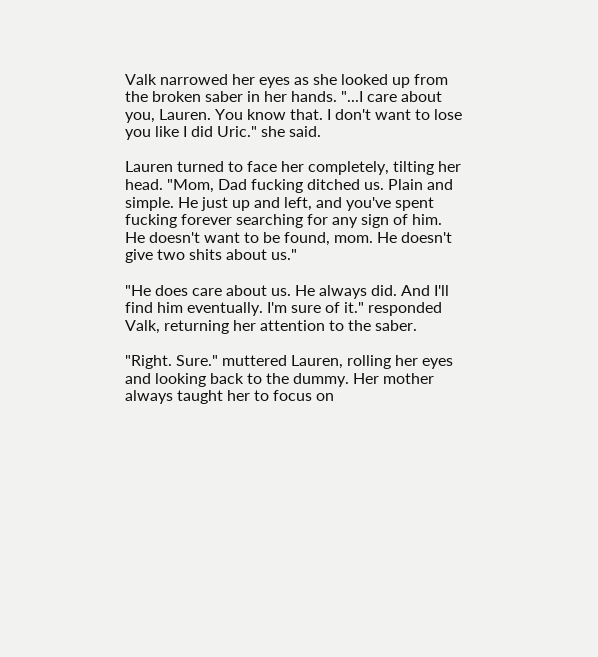Valk narrowed her eyes as she looked up from the broken saber in her hands. "...I care about you, Lauren. You know that. I don't want to lose you like I did Uric." she said.

Lauren turned to face her completely, tilting her head. "Mom, Dad fucking ditched us. Plain and simple. He just up and left, and you've spent fucking forever searching for any sign of him. He doesn't want to be found, mom. He doesn't give two shits about us."

"He does care about us. He always did. And I'll find him eventually. I'm sure of it." responded Valk, returning her attention to the saber.

"Right. Sure." muttered Lauren, rolling her eyes and looking back to the dummy. Her mother always taught her to focus on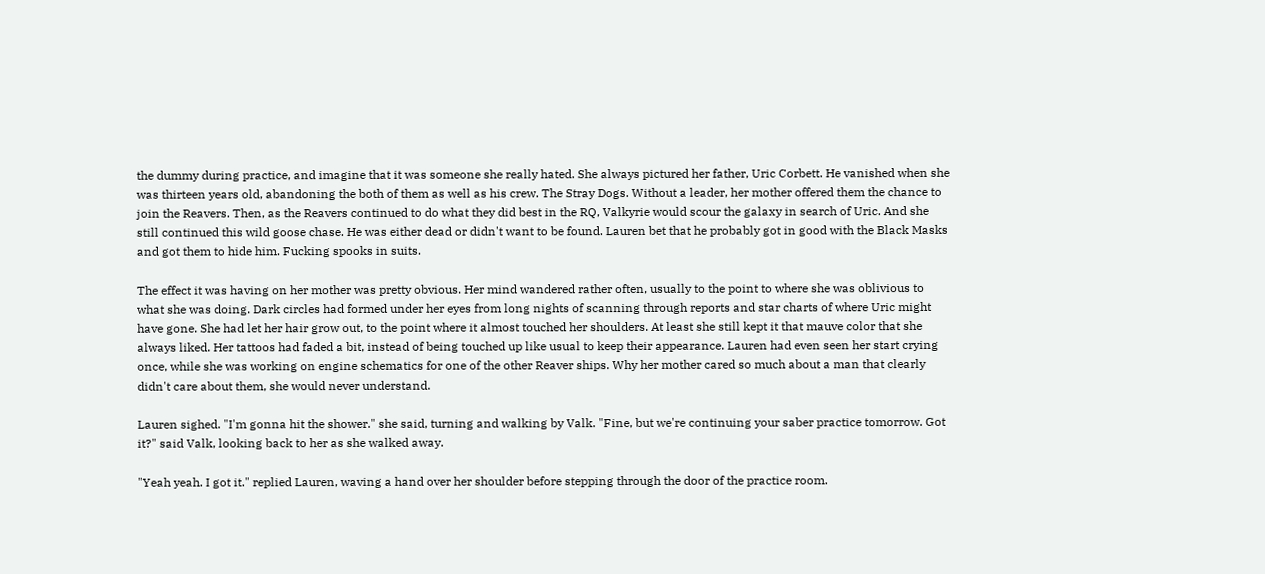the dummy during practice, and imagine that it was someone she really hated. She always pictured her father, Uric Corbett. He vanished when she was thirteen years old, abandoning the both of them as well as his crew. The Stray Dogs. Without a leader, her mother offered them the chance to join the Reavers. Then, as the Reavers continued to do what they did best in the RQ, Valkyrie would scour the galaxy in search of Uric. And she still continued this wild goose chase. He was either dead or didn't want to be found. Lauren bet that he probably got in good with the Black Masks and got them to hide him. Fucking spooks in suits.

The effect it was having on her mother was pretty obvious. Her mind wandered rather often, usually to the point to where she was oblivious to what she was doing. Dark circles had formed under her eyes from long nights of scanning through reports and star charts of where Uric might have gone. She had let her hair grow out, to the point where it almost touched her shoulders. At least she still kept it that mauve color that she always liked. Her tattoos had faded a bit, instead of being touched up like usual to keep their appearance. Lauren had even seen her start crying once, while she was working on engine schematics for one of the other Reaver ships. Why her mother cared so much about a man that clearly didn't care about them, she would never understand.

Lauren sighed. "I'm gonna hit the shower." she said, turning and walking by Valk. "Fine, but we're continuing your saber practice tomorrow. Got it?" said Valk, looking back to her as she walked away.

"Yeah yeah. I got it." replied Lauren, waving a hand over her shoulder before stepping through the door of the practice room.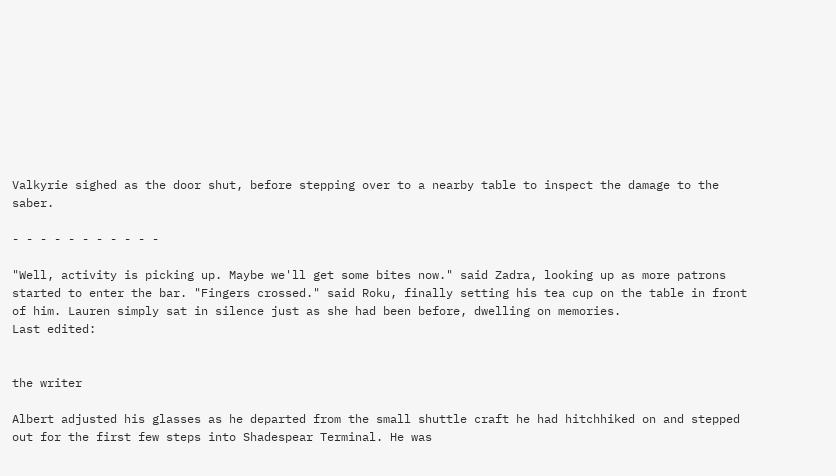Valkyrie sighed as the door shut, before stepping over to a nearby table to inspect the damage to the saber.

- - - - - - - - - - -

"Well, activity is picking up. Maybe we'll get some bites now." said Zadra, looking up as more patrons started to enter the bar. "Fingers crossed." said Roku, finally setting his tea cup on the table in front of him. Lauren simply sat in silence just as she had been before, dwelling on memories.
Last edited:


the writer

Albert adjusted his glasses as he departed from the small shuttle craft he had hitchhiked on and stepped out for the first few steps into Shadespear Terminal. He was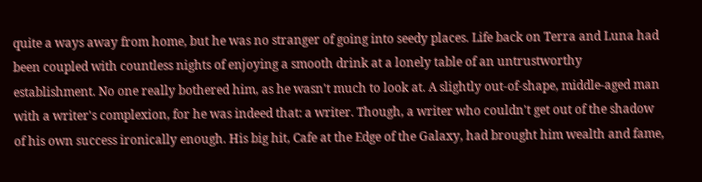quite a ways away from home, but he was no stranger of going into seedy places. Life back on Terra and Luna had been coupled with countless nights of enjoying a smooth drink at a lonely table of an untrustworthy establishment. No one really bothered him, as he wasn't much to look at. A slightly out-of-shape, middle-aged man with a writer's complexion, for he was indeed that: a writer. Though, a writer who couldn't get out of the shadow of his own success ironically enough. His big hit, Cafe at the Edge of the Galaxy, had brought him wealth and fame,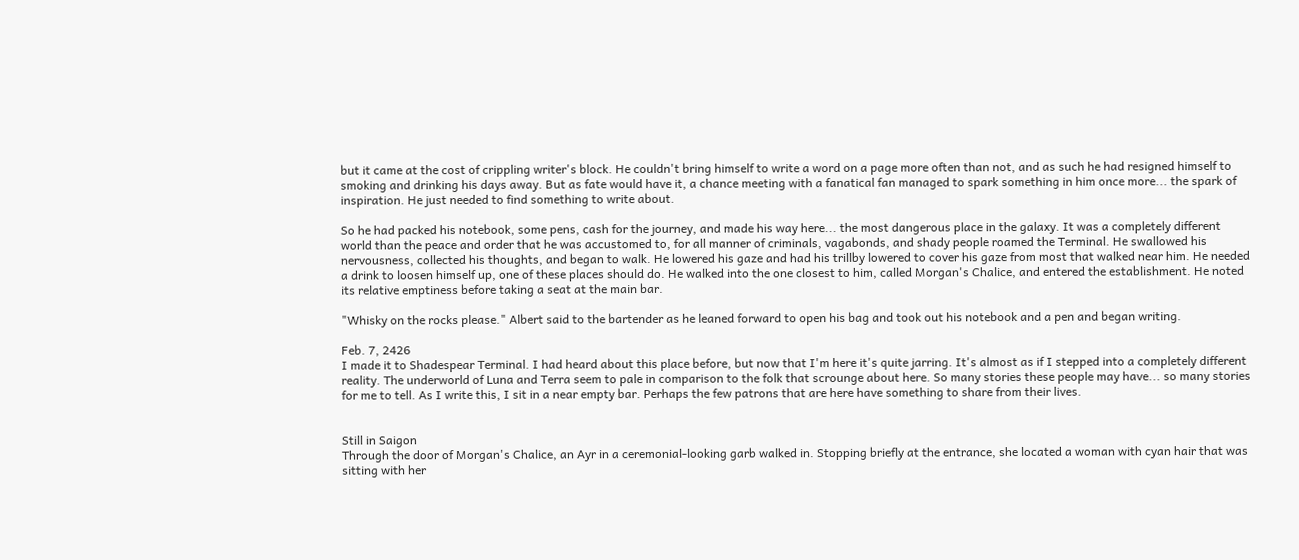but it came at the cost of crippling writer's block. He couldn't bring himself to write a word on a page more often than not, and as such he had resigned himself to smoking and drinking his days away. But as fate would have it, a chance meeting with a fanatical fan managed to spark something in him once more... the spark of inspiration. He just needed to find something to write about.

So he had packed his notebook, some pens, cash for the journey, and made his way here... the most dangerous place in the galaxy. It was a completely different world than the peace and order that he was accustomed to, for all manner of criminals, vagabonds, and shady people roamed the Terminal. He swallowed his nervousness, collected his thoughts, and began to walk. He lowered his gaze and had his trillby lowered to cover his gaze from most that walked near him. He needed a drink to loosen himself up, one of these places should do. He walked into the one closest to him, called Morgan's Chalice, and entered the establishment. He noted its relative emptiness before taking a seat at the main bar.

"Whisky on the rocks please." Albert said to the bartender as he leaned forward to open his bag and took out his notebook and a pen and began writing.

Feb. 7, 2426
I made it to Shadespear Terminal. I had heard about this place before, but now that I'm here it's quite jarring. It's almost as if I stepped into a completely different reality. The underworld of Luna and Terra seem to pale in comparison to the folk that scrounge about here. So many stories these people may have... so many stories for me to tell. As I write this, I sit in a near empty bar. Perhaps the few patrons that are here have something to share from their lives.


Still in Saigon
Through the door of Morgan's Chalice, an Ayr in a ceremonial-looking garb walked in. Stopping briefly at the entrance, she located a woman with cyan hair that was sitting with her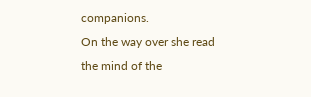companions.
On the way over she read the mind of the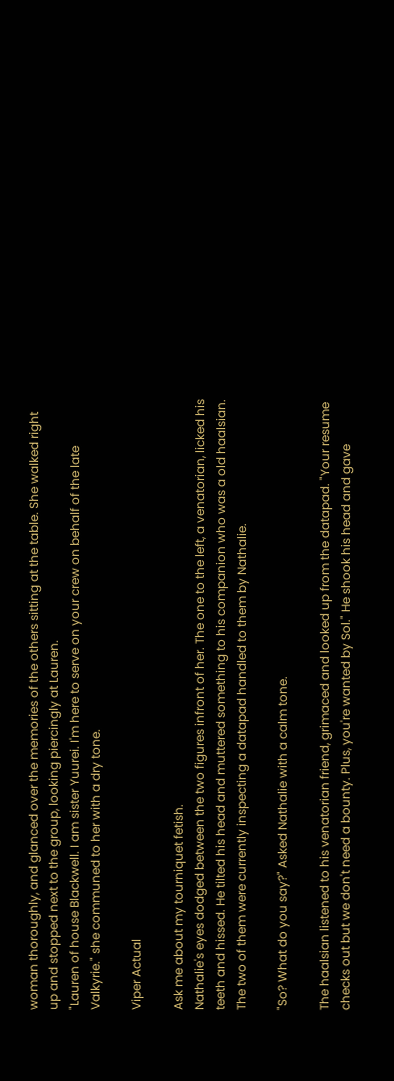woman thoroughly, and glanced over the memories of the others sitting at the table. She walked right up and stopped next to the group, looking piercingly at Lauren.
"Lauren of house Blackwell. I am sister Yuurei. I'm here to serve on your crew on behalf of the late Valkyrie." she communed to her with a dry tone.

Viper Actual

Ask me about my tourniquet fetish.
Nathalie's eyes dodged between the two figures infront of her. The one to the left, a venatorian, licked his teeth and hissed. He tilted his head and muttered something to his companion who was a old haalsian. The two of them were currently inspecting a datapad handled to them by Nathalie.

"So? What do you say?" Asked Nathalie with a calm tone.

The haalsian listened to his venatorian friend, grimaced and looked up from the datapad. "Your resume checks out but we don't need a bounty. Plus, you're wanted by Sol." He shook his head and gave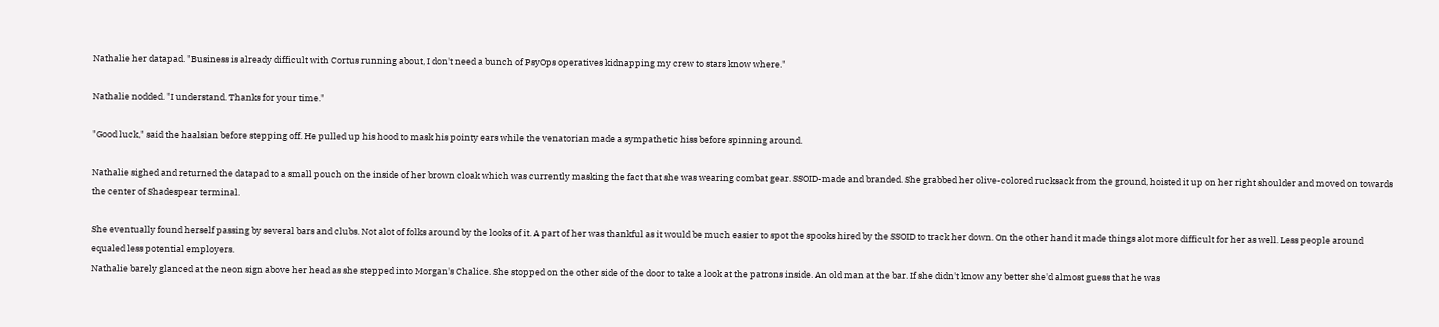Nathalie her datapad. "Business is already difficult with Cortus running about, I don't need a bunch of PsyOps operatives kidnapping my crew to stars know where."

Nathalie nodded. "I understand. Thanks for your time."

"Good luck," said the haalsian before stepping off. He pulled up his hood to mask his pointy ears while the venatorian made a sympathetic hiss before spinning around.

Nathalie sighed and returned the datapad to a small pouch on the inside of her brown cloak which was currently masking the fact that she was wearing combat gear. SSOID-made and branded. She grabbed her olive-colored rucksack from the ground, hoisted it up on her right shoulder and moved on towards the center of Shadespear terminal.

She eventually found herself passing by several bars and clubs. Not alot of folks around by the looks of it. A part of her was thankful as it would be much easier to spot the spooks hired by the SSOID to track her down. On the other hand it made things alot more difficult for her as well. Less people around equaled less potential employers.
Nathalie barely glanced at the neon sign above her head as she stepped into Morgan's Chalice. She stopped on the other side of the door to take a look at the patrons inside. An old man at the bar. If she didn't know any better she'd almost guess that he was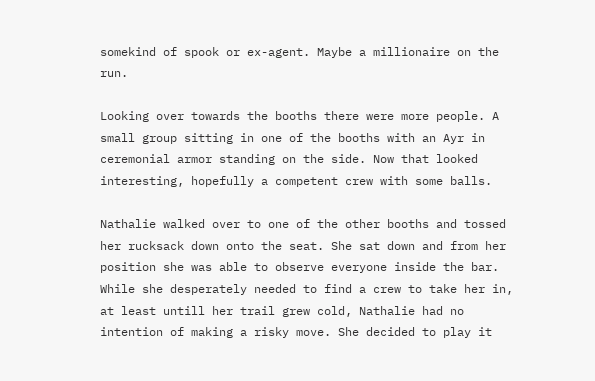somekind of spook or ex-agent. Maybe a millionaire on the run.

Looking over towards the booths there were more people. A small group sitting in one of the booths with an Ayr in ceremonial armor standing on the side. Now that looked interesting, hopefully a competent crew with some balls.

Nathalie walked over to one of the other booths and tossed her rucksack down onto the seat. She sat down and from her position she was able to observe everyone inside the bar. While she desperately needed to find a crew to take her in, at least untill her trail grew cold, Nathalie had no intention of making a risky move. She decided to play it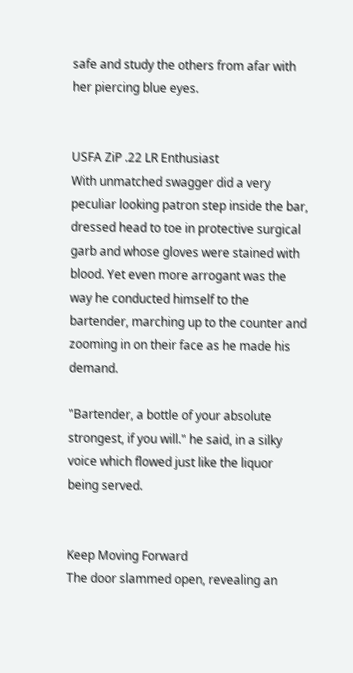safe and study the others from afar with her piercing blue eyes.


USFA ZiP .22 LR Enthusiast
With unmatched swagger did a very peculiar looking patron step inside the bar, dressed head to toe in protective surgical garb and whose gloves were stained with blood. Yet even more arrogant was the way he conducted himself to the bartender, marching up to the counter and zooming in on their face as he made his demand.

"Bartender, a bottle of your absolute strongest, if you will." he said, in a silky voice which flowed just like the liquor being served.


Keep Moving Forward
The door slammed open, revealing an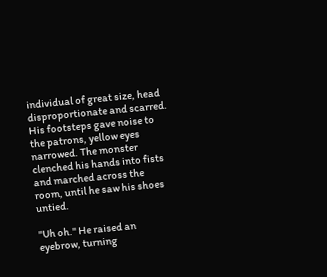individual of great size, head disproportionate and scarred. His footsteps gave noise to the patrons, yellow eyes narrowed. The monster clenched his hands into fists and marched across the room, until he saw his shoes untied.

"Uh oh." He raised an eyebrow, turning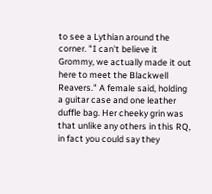to see a Lythian around the corner. "I can't believe it Grommy, we actually made it out here to meet the Blackwell Reavers." A female said, holding a guitar case and one leather duffle bag. Her cheeky grin was that unlike any others in this RQ, in fact you could say they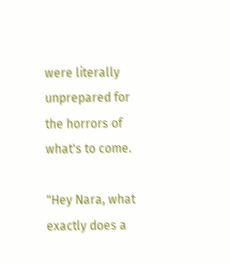were literally unprepared for the horrors of what's to come.

"Hey Nara, what exactly does a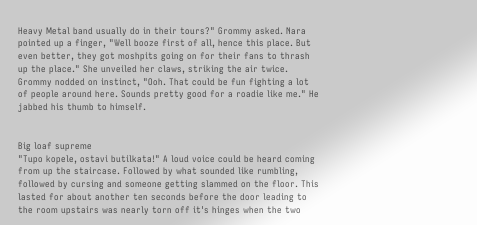Heavy Metal band usually do in their tours?" Grommy asked. Nara pointed up a finger, "Well booze first of all, hence this place. But even better, they got moshpits going on for their fans to thrash up the place." She unveiled her claws, striking the air twice. Grommy nodded on instinct, "Ooh. That could be fun fighting a lot of people around here. Sounds pretty good for a roadie like me." He jabbed his thumb to himself.


Big loaf supreme
"Tupo kopele, ostavi butilkata!" A loud voice could be heard coming from up the staircase. Followed by what sounded like rumbling, followed by cursing and someone getting slammed on the floor. This lasted for about another ten seconds before the door leading to the room upstairs was nearly torn off it's hinges when the two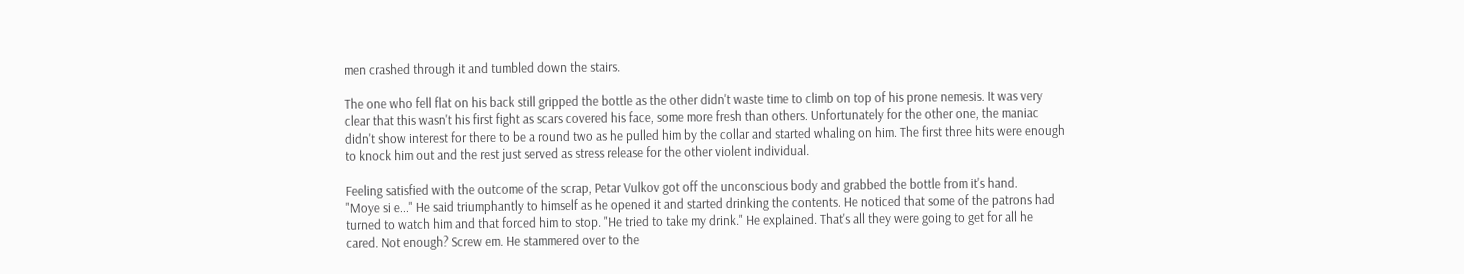men crashed through it and tumbled down the stairs.

The one who fell flat on his back still gripped the bottle as the other didn't waste time to climb on top of his prone nemesis. It was very clear that this wasn't his first fight as scars covered his face, some more fresh than others. Unfortunately for the other one, the maniac didn't show interest for there to be a round two as he pulled him by the collar and started whaling on him. The first three hits were enough to knock him out and the rest just served as stress release for the other violent individual.

Feeling satisfied with the outcome of the scrap, Petar Vulkov got off the unconscious body and grabbed the bottle from it's hand.
"Moye si e..." He said triumphantly to himself as he opened it and started drinking the contents. He noticed that some of the patrons had turned to watch him and that forced him to stop. "He tried to take my drink." He explained. That's all they were going to get for all he cared. Not enough? Screw em. He stammered over to the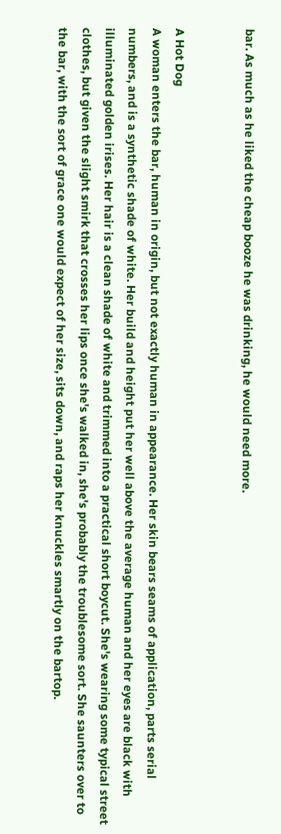bar. As much as he liked the cheap booze he was drinking, he would need more.


A Hot Dog
A woman enters the bar, human in origin, but not exactly human in appearance. Her skin bears seams of application, parts serial numbers, and is a synthetic shade of white. Her build and height put her well above the average human and her eyes are black with illuminated golden irises. Her hair is a clean shade of white and trimmed into a practical short boycut. She's wearing some typical street clothes, but given the slight smirk that crosses her lips once she's walked in, she's probably the troublesome sort. She saunters over to the bar, with the sort of grace one would expect of her size, sits down, and raps her knuckles smartly on the bartop.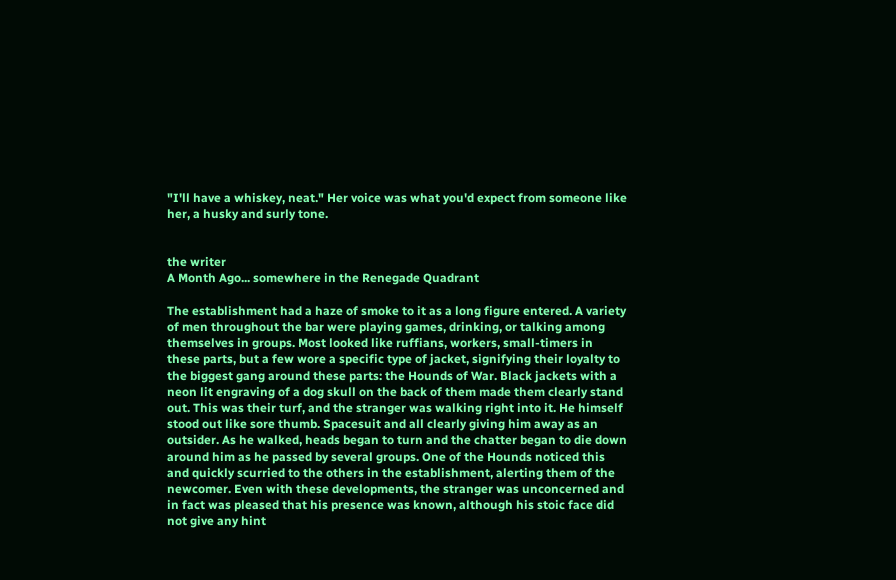"I'll have a whiskey, neat." Her voice was what you'd expect from someone like her, a husky and surly tone.


the writer
A Month Ago... somewhere in the Renegade Quadrant

The establishment had a haze of smoke to it as a long figure entered. A variety of men throughout the bar were playing games, drinking, or talking among themselves in groups. Most looked like ruffians, workers, small-timers in these parts, but a few wore a specific type of jacket, signifying their loyalty to the biggest gang around these parts: the Hounds of War. Black jackets with a neon lit engraving of a dog skull on the back of them made them clearly stand out. This was their turf, and the stranger was walking right into it. He himself stood out like sore thumb. Spacesuit and all clearly giving him away as an outsider. As he walked, heads began to turn and the chatter began to die down around him as he passed by several groups. One of the Hounds noticed this and quickly scurried to the others in the establishment, alerting them of the newcomer. Even with these developments, the stranger was unconcerned and in fact was pleased that his presence was known, although his stoic face did not give any hint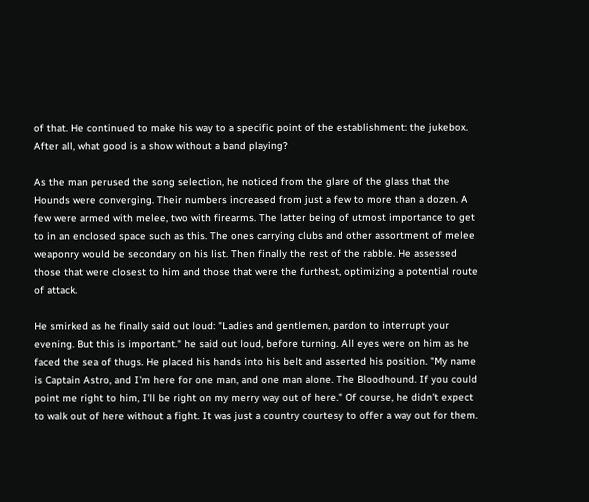of that. He continued to make his way to a specific point of the establishment: the jukebox. After all, what good is a show without a band playing?

As the man perused the song selection, he noticed from the glare of the glass that the Hounds were converging. Their numbers increased from just a few to more than a dozen. A few were armed with melee, two with firearms. The latter being of utmost importance to get to in an enclosed space such as this. The ones carrying clubs and other assortment of melee weaponry would be secondary on his list. Then finally the rest of the rabble. He assessed those that were closest to him and those that were the furthest, optimizing a potential route of attack.

He smirked as he finally said out loud: "Ladies and gentlemen, pardon to interrupt your evening. But this is important." he said out loud, before turning. All eyes were on him as he faced the sea of thugs. He placed his hands into his belt and asserted his position. "My name is Captain Astro, and I'm here for one man, and one man alone. The Bloodhound. If you could point me right to him, I'll be right on my merry way out of here." Of course, he didn't expect to walk out of here without a fight. It was just a country courtesy to offer a way out for them.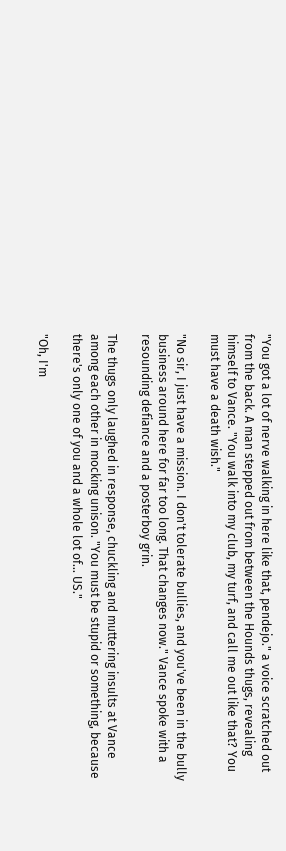"You got a lot of nerve walking in here like that, pendejo." a voice scratched out from the back. A man stepped out from between the Hounds thugs, revealing himself to Vance. "You walk into my club, my turf, and call me out like that? You must have a death wish."

"No sir, I just have a mission. I don't tolerate bullies, and you've been in the bully business around here for far too long. That changes now." Vance spoke with a resounding defiance and a posterboy grin.

The thugs only laughed in response, chuckling and muttering insults at Vance among each other in mocking unison. "You must be stupid or something, because there's only one of you and a whole lot of... US."

"Oh, I'm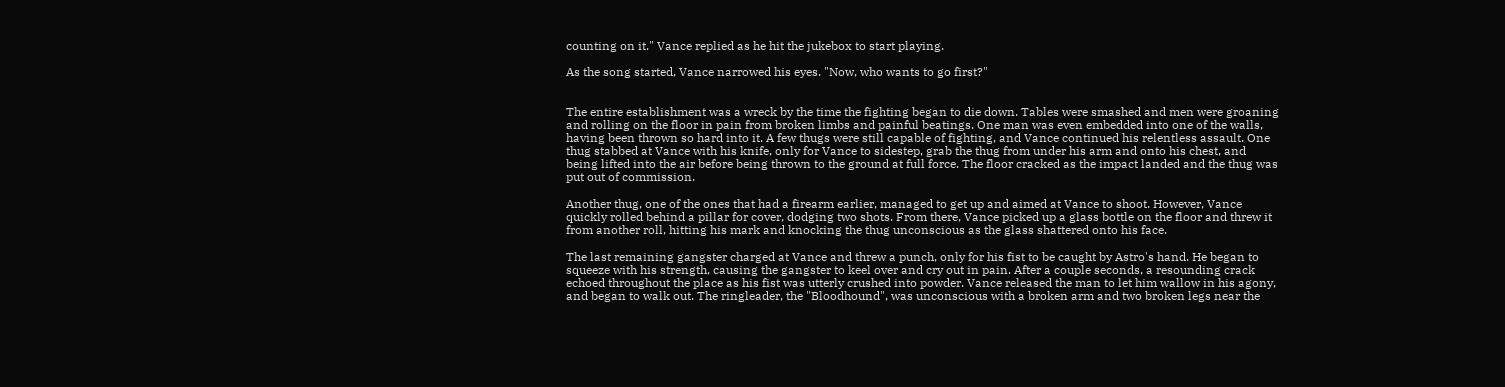counting on it." Vance replied as he hit the jukebox to start playing.

As the song started, Vance narrowed his eyes. "Now, who wants to go first?"


The entire establishment was a wreck by the time the fighting began to die down. Tables were smashed and men were groaning and rolling on the floor in pain from broken limbs and painful beatings. One man was even embedded into one of the walls, having been thrown so hard into it. A few thugs were still capable of fighting, and Vance continued his relentless assault. One thug stabbed at Vance with his knife, only for Vance to sidestep, grab the thug from under his arm and onto his chest, and being lifted into the air before being thrown to the ground at full force. The floor cracked as the impact landed and the thug was put out of commission.

Another thug, one of the ones that had a firearm earlier, managed to get up and aimed at Vance to shoot. However, Vance quickly rolled behind a pillar for cover, dodging two shots. From there, Vance picked up a glass bottle on the floor and threw it from another roll, hitting his mark and knocking the thug unconscious as the glass shattered onto his face.

The last remaining gangster charged at Vance and threw a punch, only for his fist to be caught by Astro's hand. He began to squeeze with his strength, causing the gangster to keel over and cry out in pain. After a couple seconds, a resounding crack echoed throughout the place as his fist was utterly crushed into powder. Vance released the man to let him wallow in his agony, and began to walk out. The ringleader, the "Bloodhound", was unconscious with a broken arm and two broken legs near the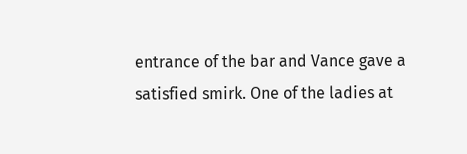entrance of the bar and Vance gave a satisfied smirk. One of the ladies at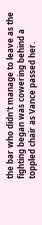the bar who didn't manage to leave as the fighting began was cowering behind a toppled chair as Vance passed her.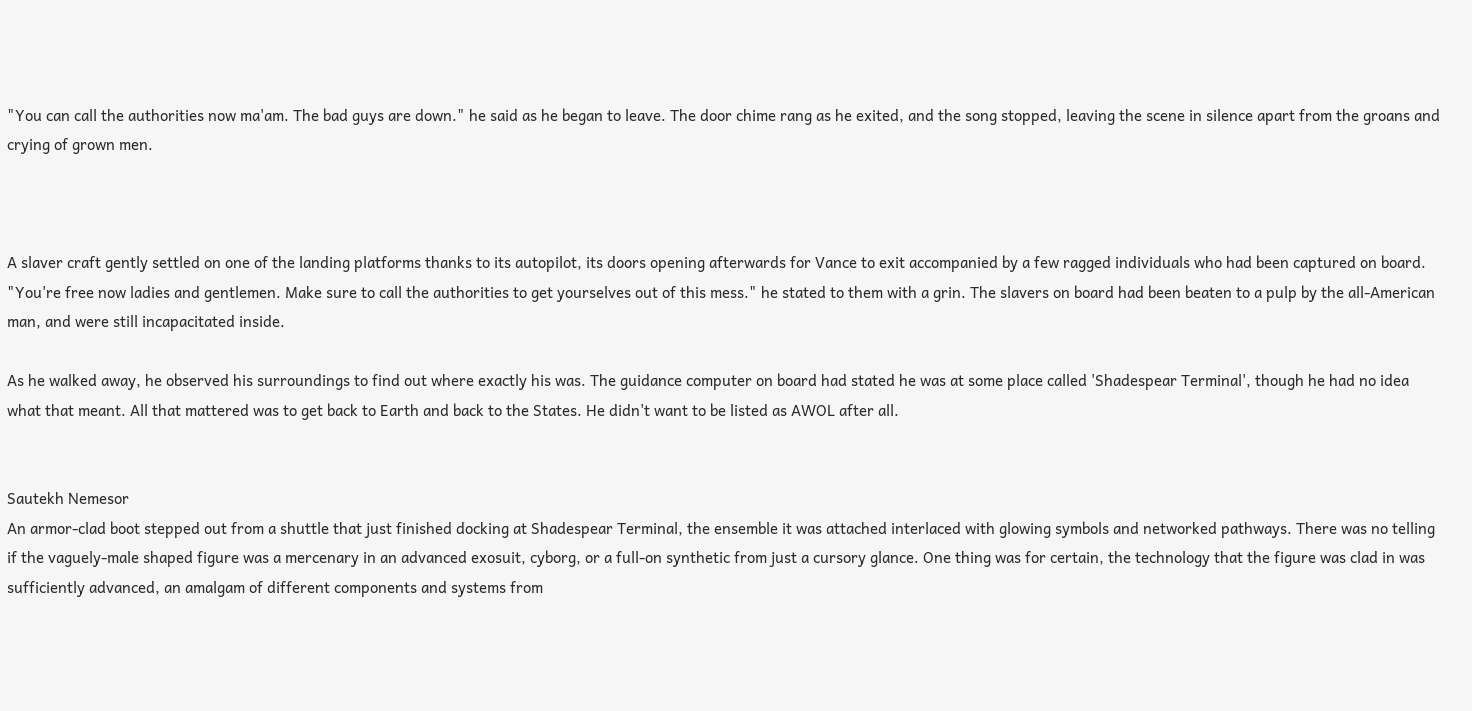"You can call the authorities now ma'am. The bad guys are down." he said as he began to leave. The door chime rang as he exited, and the song stopped, leaving the scene in silence apart from the groans and crying of grown men.



A slaver craft gently settled on one of the landing platforms thanks to its autopilot, its doors opening afterwards for Vance to exit accompanied by a few ragged individuals who had been captured on board. "You're free now ladies and gentlemen. Make sure to call the authorities to get yourselves out of this mess." he stated to them with a grin. The slavers on board had been beaten to a pulp by the all-American man, and were still incapacitated inside.

As he walked away, he observed his surroundings to find out where exactly his was. The guidance computer on board had stated he was at some place called 'Shadespear Terminal', though he had no idea what that meant. All that mattered was to get back to Earth and back to the States. He didn't want to be listed as AWOL after all.


Sautekh Nemesor
An armor-clad boot stepped out from a shuttle that just finished docking at Shadespear Terminal, the ensemble it was attached interlaced with glowing symbols and networked pathways. There was no telling if the vaguely-male shaped figure was a mercenary in an advanced exosuit, cyborg, or a full-on synthetic from just a cursory glance. One thing was for certain, the technology that the figure was clad in was sufficiently advanced, an amalgam of different components and systems from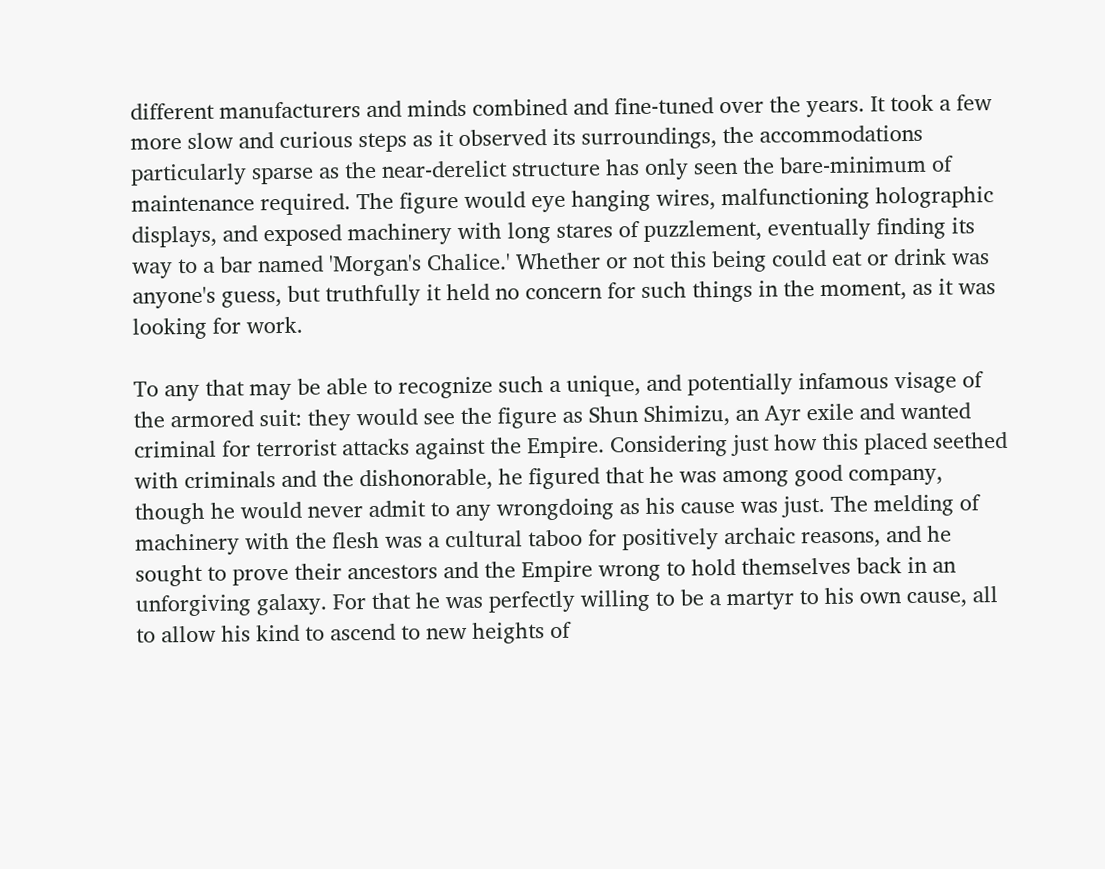different manufacturers and minds combined and fine-tuned over the years. It took a few more slow and curious steps as it observed its surroundings, the accommodations particularly sparse as the near-derelict structure has only seen the bare-minimum of maintenance required. The figure would eye hanging wires, malfunctioning holographic displays, and exposed machinery with long stares of puzzlement, eventually finding its way to a bar named 'Morgan's Chalice.' Whether or not this being could eat or drink was anyone's guess, but truthfully it held no concern for such things in the moment, as it was looking for work.

To any that may be able to recognize such a unique, and potentially infamous visage of the armored suit: they would see the figure as Shun Shimizu, an Ayr exile and wanted criminal for terrorist attacks against the Empire. Considering just how this placed seethed with criminals and the dishonorable, he figured that he was among good company, though he would never admit to any wrongdoing as his cause was just. The melding of machinery with the flesh was a cultural taboo for positively archaic reasons, and he sought to prove their ancestors and the Empire wrong to hold themselves back in an unforgiving galaxy. For that he was perfectly willing to be a martyr to his own cause, all to allow his kind to ascend to new heights of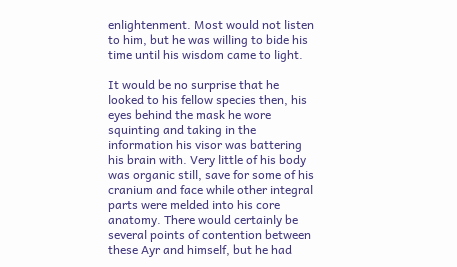enlightenment. Most would not listen to him, but he was willing to bide his time until his wisdom came to light.

It would be no surprise that he looked to his fellow species then, his eyes behind the mask he wore squinting and taking in the information his visor was battering his brain with. Very little of his body was organic still, save for some of his cranium and face while other integral parts were melded into his core anatomy. There would certainly be several points of contention between these Ayr and himself, but he had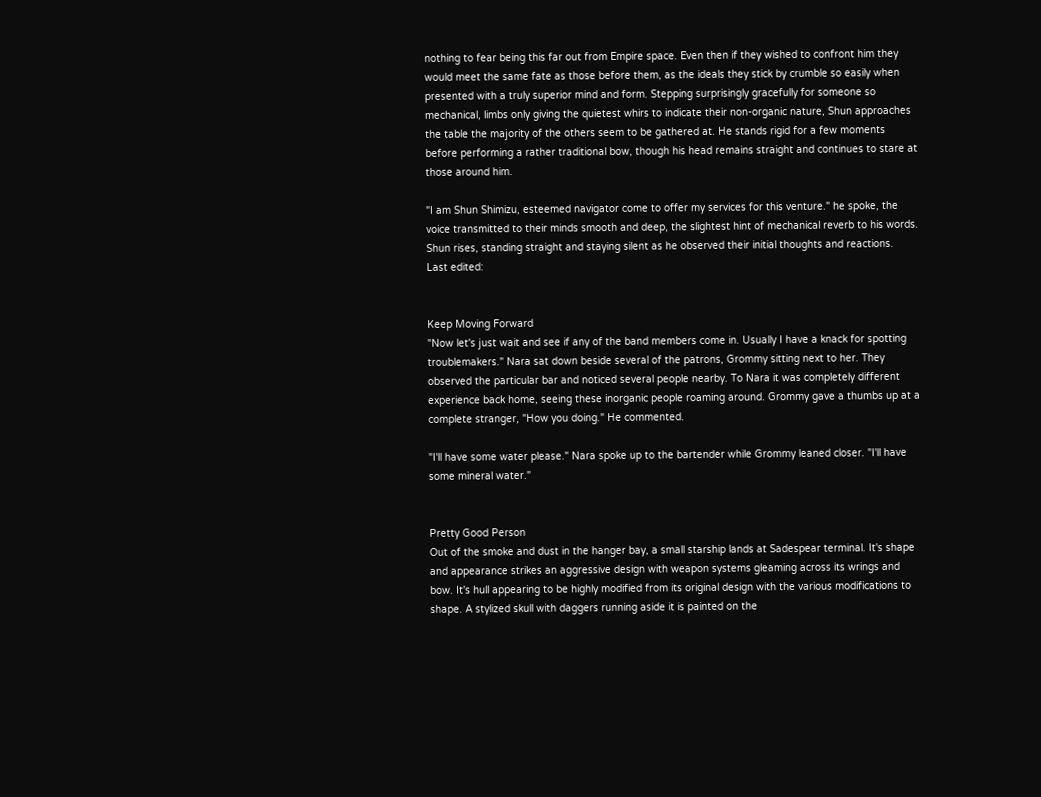nothing to fear being this far out from Empire space. Even then if they wished to confront him they would meet the same fate as those before them, as the ideals they stick by crumble so easily when presented with a truly superior mind and form. Stepping surprisingly gracefully for someone so mechanical, limbs only giving the quietest whirs to indicate their non-organic nature, Shun approaches the table the majority of the others seem to be gathered at. He stands rigid for a few moments before performing a rather traditional bow, though his head remains straight and continues to stare at those around him.

"I am Shun Shimizu, esteemed navigator come to offer my services for this venture." he spoke, the voice transmitted to their minds smooth and deep, the slightest hint of mechanical reverb to his words. Shun rises, standing straight and staying silent as he observed their initial thoughts and reactions.
Last edited:


Keep Moving Forward
"Now let's just wait and see if any of the band members come in. Usually I have a knack for spotting troublemakers." Nara sat down beside several of the patrons, Grommy sitting next to her. They observed the particular bar and noticed several people nearby. To Nara it was completely different experience back home, seeing these inorganic people roaming around. Grommy gave a thumbs up at a complete stranger, "How you doing." He commented.

"I'll have some water please." Nara spoke up to the bartender while Grommy leaned closer. "I'll have some mineral water."


Pretty Good Person
Out of the smoke and dust in the hanger bay, a small starship lands at Sadespear terminal. It's shape and appearance strikes an aggressive design with weapon systems gleaming across its wrings and bow. It's hull appearing to be highly modified from its original design with the various modifications to shape. A stylized skull with daggers running aside it is painted on the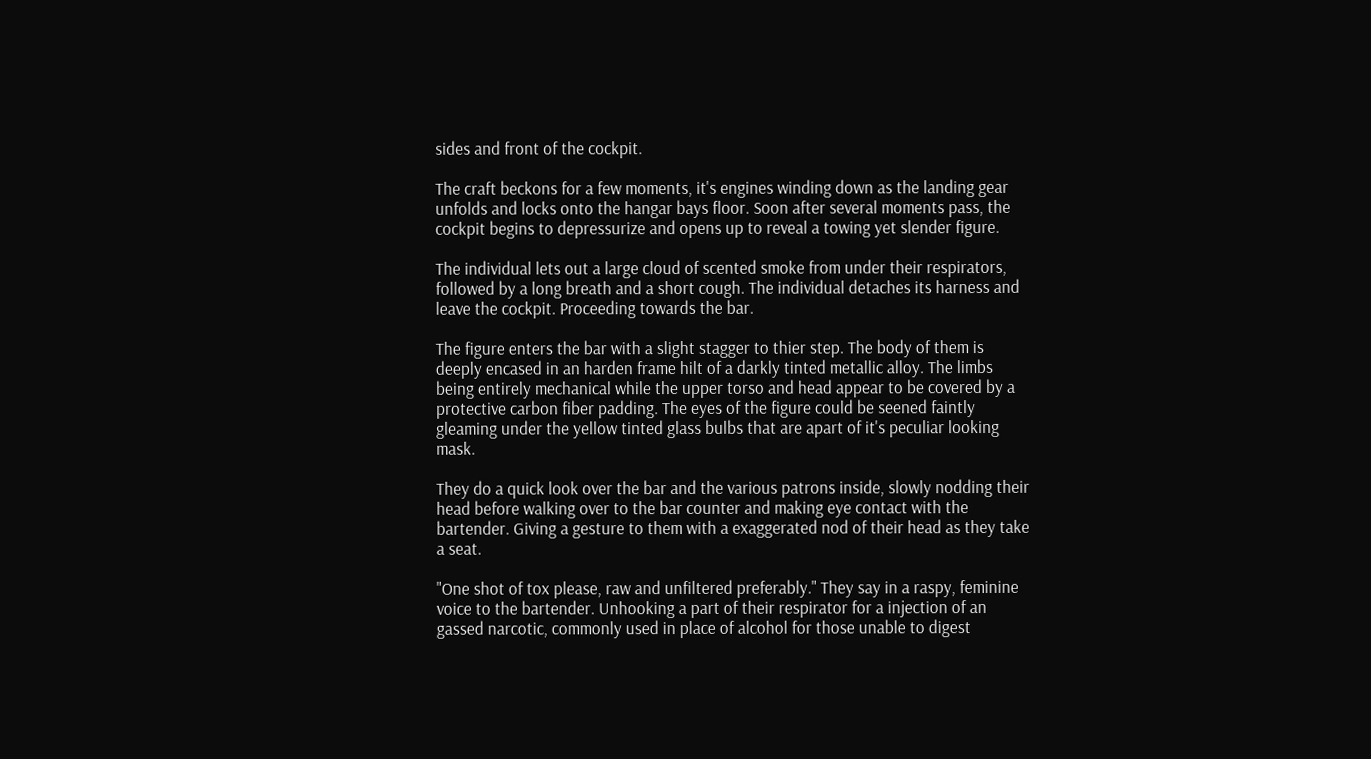sides and front of the cockpit.

The craft beckons for a few moments, it's engines winding down as the landing gear unfolds and locks onto the hangar bays floor. Soon after several moments pass, the cockpit begins to depressurize and opens up to reveal a towing yet slender figure.

The individual lets out a large cloud of scented smoke from under their respirators, followed by a long breath and a short cough. The individual detaches its harness and leave the cockpit. Proceeding towards the bar.

The figure enters the bar with a slight stagger to thier step. The body of them is deeply encased in an harden frame hilt of a darkly tinted metallic alloy. The limbs being entirely mechanical while the upper torso and head appear to be covered by a protective carbon fiber padding. The eyes of the figure could be seened faintly gleaming under the yellow tinted glass bulbs that are apart of it's peculiar looking mask.

They do a quick look over the bar and the various patrons inside, slowly nodding their head before walking over to the bar counter and making eye contact with the bartender. Giving a gesture to them with a exaggerated nod of their head as they take a seat.

"One shot of tox please, raw and unfiltered preferably." They say in a raspy, feminine voice to the bartender. Unhooking a part of their respirator for a injection of an gassed narcotic, commonly used in place of alcohol for those unable to digest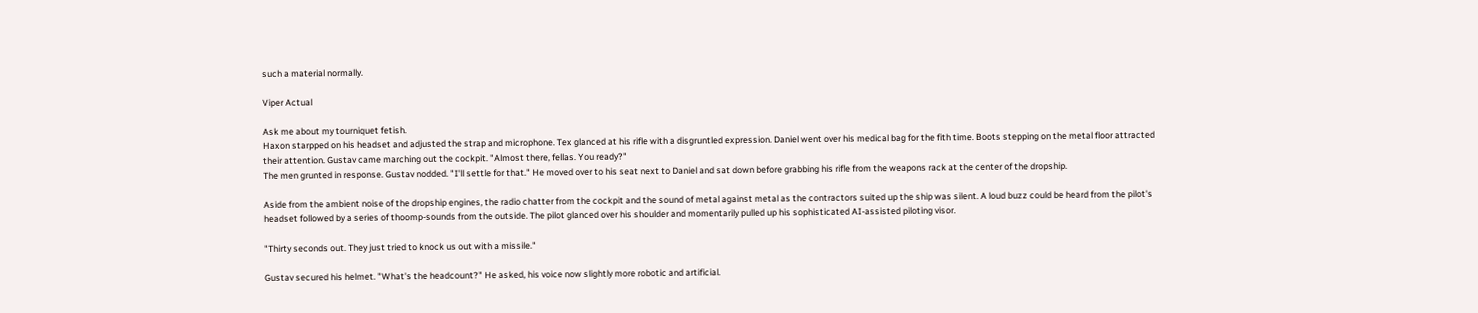such a material normally.

Viper Actual

Ask me about my tourniquet fetish.
Haxon starpped on his headset and adjusted the strap and microphone. Tex glanced at his rifle with a disgruntled expression. Daniel went over his medical bag for the fith time. Boots stepping on the metal floor attracted their attention. Gustav came marching out the cockpit. "Almost there, fellas. You ready?"
The men grunted in response. Gustav nodded. "I'll settle for that." He moved over to his seat next to Daniel and sat down before grabbing his rifle from the weapons rack at the center of the dropship.

Aside from the ambient noise of the dropship engines, the radio chatter from the cockpit and the sound of metal against metal as the contractors suited up the ship was silent. A loud buzz could be heard from the pilot's headset followed by a series of thoomp-sounds from the outside. The pilot glanced over his shoulder and momentarily pulled up his sophisticated AI-assisted piloting visor.

"Thirty seconds out. They just tried to knock us out with a missile."

Gustav secured his helmet. "What's the headcount?" He asked, his voice now slightly more robotic and artificial.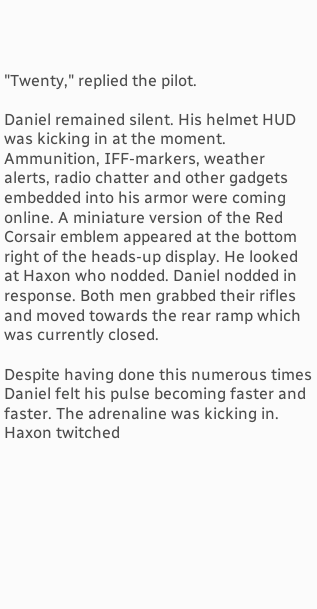"Twenty," replied the pilot.

Daniel remained silent. His helmet HUD was kicking in at the moment. Ammunition, IFF-markers, weather alerts, radio chatter and other gadgets embedded into his armor were coming online. A miniature version of the Red Corsair emblem appeared at the bottom right of the heads-up display. He looked at Haxon who nodded. Daniel nodded in response. Both men grabbed their rifles and moved towards the rear ramp which was currently closed.

Despite having done this numerous times Daniel felt his pulse becoming faster and faster. The adrenaline was kicking in. Haxon twitched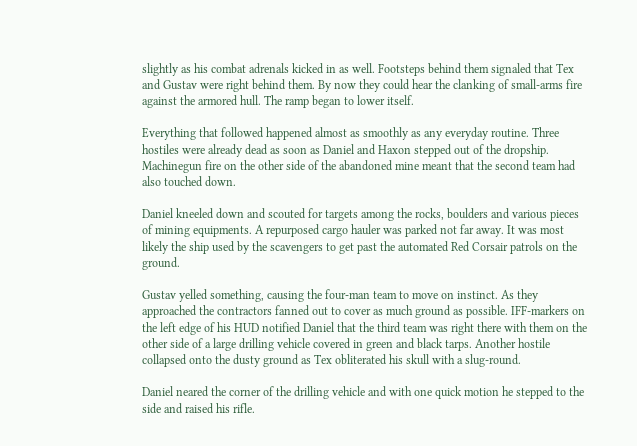slightly as his combat adrenals kicked in as well. Footsteps behind them signaled that Tex and Gustav were right behind them. By now they could hear the clanking of small-arms fire against the armored hull. The ramp began to lower itself.

Everything that followed happened almost as smoothly as any everyday routine. Three hostiles were already dead as soon as Daniel and Haxon stepped out of the dropship. Machinegun fire on the other side of the abandoned mine meant that the second team had also touched down.

Daniel kneeled down and scouted for targets among the rocks, boulders and various pieces of mining equipments. A repurposed cargo hauler was parked not far away. It was most likely the ship used by the scavengers to get past the automated Red Corsair patrols on the ground.

Gustav yelled something, causing the four-man team to move on instinct. As they approached the contractors fanned out to cover as much ground as possible. IFF-markers on the left edge of his HUD notified Daniel that the third team was right there with them on the other side of a large drilling vehicle covered in green and black tarps. Another hostile collapsed onto the dusty ground as Tex obliterated his skull with a slug-round.

Daniel neared the corner of the drilling vehicle and with one quick motion he stepped to the side and raised his rifle.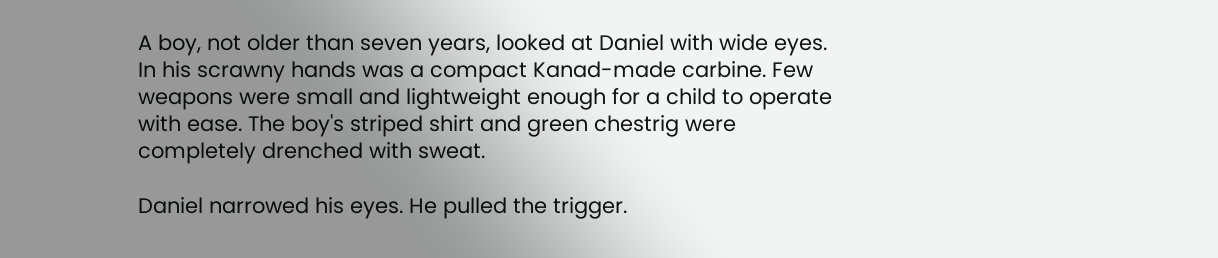A boy, not older than seven years, looked at Daniel with wide eyes. In his scrawny hands was a compact Kanad-made carbine. Few weapons were small and lightweight enough for a child to operate with ease. The boy's striped shirt and green chestrig were completely drenched with sweat.

Daniel narrowed his eyes. He pulled the trigger.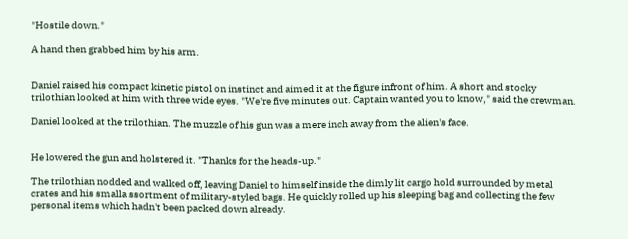"Hostile down."

A hand then grabbed him by his arm.


Daniel raised his compact kinetic pistol on instinct and aimed it at the figure infront of him. A short and stocky trilothian looked at him with three wide eyes. "We're five minutes out. Captain wanted you to know," said the crewman.

Daniel looked at the trilothian. The muzzle of his gun was a mere inch away from the alien's face.


He lowered the gun and holstered it. "Thanks for the heads-up."

The trilothian nodded and walked off, leaving Daniel to himself inside the dimly lit cargo hold surrounded by metal crates and his smalla ssortment of military-styled bags. He quickly rolled up his sleeping bag and collecting the few personal items which hadn't been packed down already.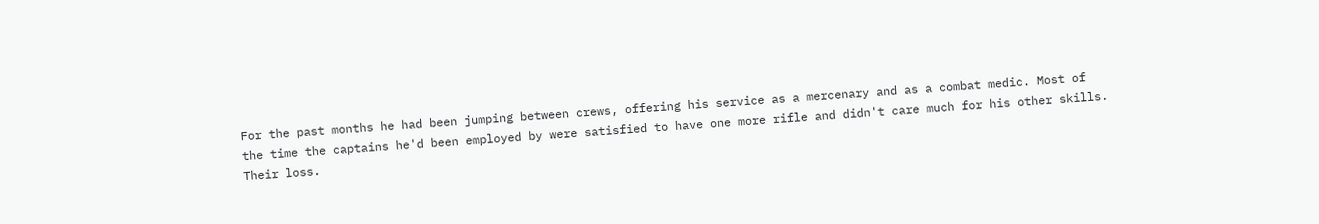For the past months he had been jumping between crews, offering his service as a mercenary and as a combat medic. Most of the time the captains he'd been employed by were satisfied to have one more rifle and didn't care much for his other skills. Their loss.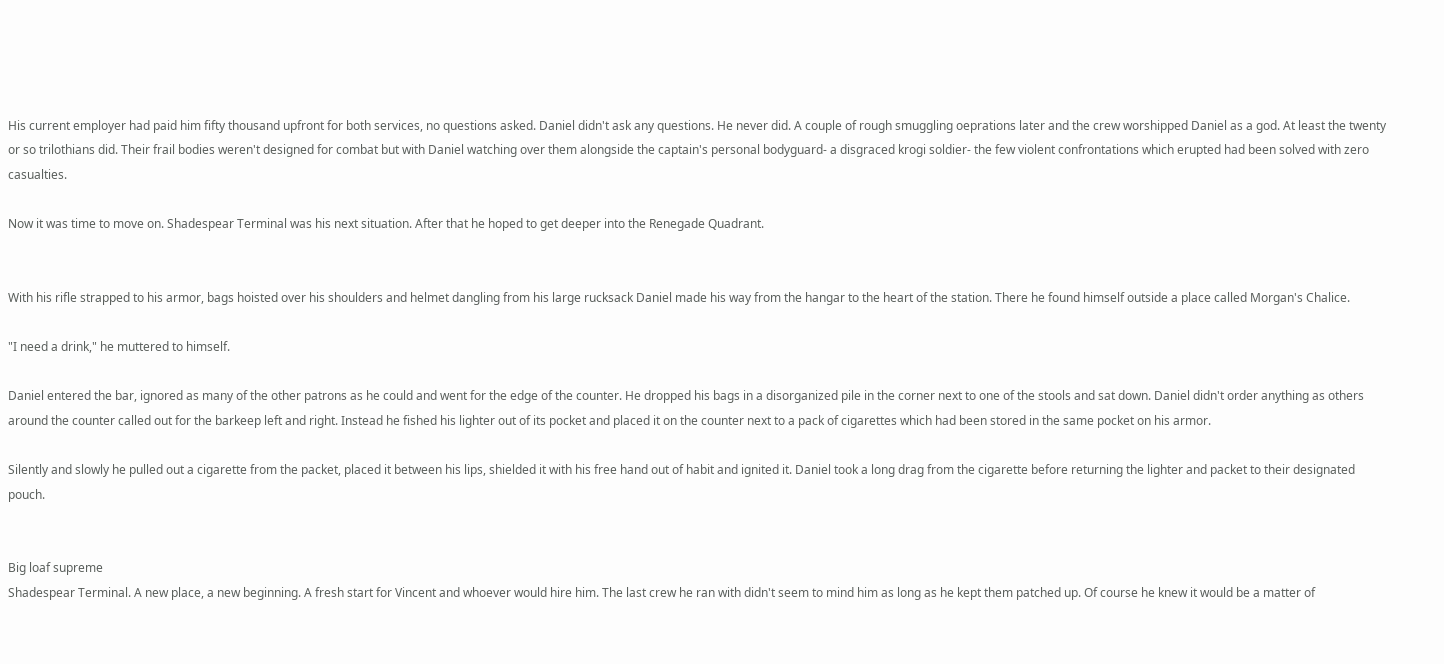His current employer had paid him fifty thousand upfront for both services, no questions asked. Daniel didn't ask any questions. He never did. A couple of rough smuggling oeprations later and the crew worshipped Daniel as a god. At least the twenty or so trilothians did. Their frail bodies weren't designed for combat but with Daniel watching over them alongside the captain's personal bodyguard- a disgraced krogi soldier- the few violent confrontations which erupted had been solved with zero casualties.

Now it was time to move on. Shadespear Terminal was his next situation. After that he hoped to get deeper into the Renegade Quadrant.


With his rifle strapped to his armor, bags hoisted over his shoulders and helmet dangling from his large rucksack Daniel made his way from the hangar to the heart of the station. There he found himself outside a place called Morgan's Chalice.

"I need a drink," he muttered to himself.

Daniel entered the bar, ignored as many of the other patrons as he could and went for the edge of the counter. He dropped his bags in a disorganized pile in the corner next to one of the stools and sat down. Daniel didn't order anything as others around the counter called out for the barkeep left and right. Instead he fished his lighter out of its pocket and placed it on the counter next to a pack of cigarettes which had been stored in the same pocket on his armor.

Silently and slowly he pulled out a cigarette from the packet, placed it between his lips, shielded it with his free hand out of habit and ignited it. Daniel took a long drag from the cigarette before returning the lighter and packet to their designated pouch.


Big loaf supreme
Shadespear Terminal. A new place, a new beginning. A fresh start for Vincent and whoever would hire him. The last crew he ran with didn't seem to mind him as long as he kept them patched up. Of course he knew it would be a matter of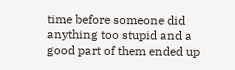time before someone did anything too stupid and a good part of them ended up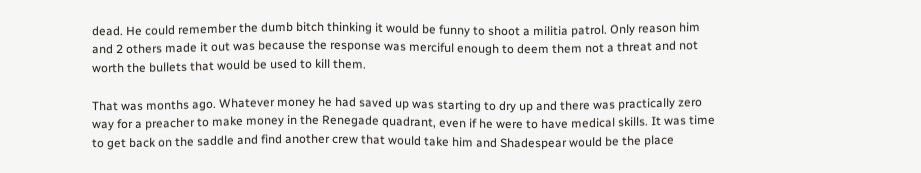dead. He could remember the dumb bitch thinking it would be funny to shoot a militia patrol. Only reason him and 2 others made it out was because the response was merciful enough to deem them not a threat and not worth the bullets that would be used to kill them.

That was months ago. Whatever money he had saved up was starting to dry up and there was practically zero way for a preacher to make money in the Renegade quadrant, even if he were to have medical skills. It was time to get back on the saddle and find another crew that would take him and Shadespear would be the place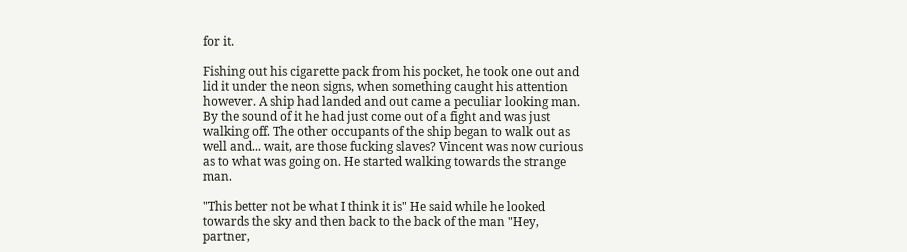for it.

Fishing out his cigarette pack from his pocket, he took one out and lid it under the neon signs, when something caught his attention however. A ship had landed and out came a peculiar looking man. By the sound of it he had just come out of a fight and was just walking off. The other occupants of the ship began to walk out as well and... wait, are those fucking slaves? Vincent was now curious as to what was going on. He started walking towards the strange man.

"This better not be what I think it is" He said while he looked towards the sky and then back to the back of the man "Hey, partner,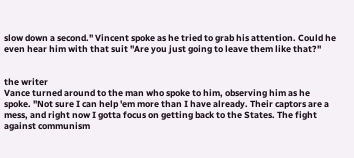slow down a second." Vincent spoke as he tried to grab his attention. Could he even hear him with that suit "Are you just going to leave them like that?"


the writer
Vance turned around to the man who spoke to him, observing him as he spoke. "Not sure I can help 'em more than I have already. Their captors are a mess, and right now I gotta focus on getting back to the States. The fight against communism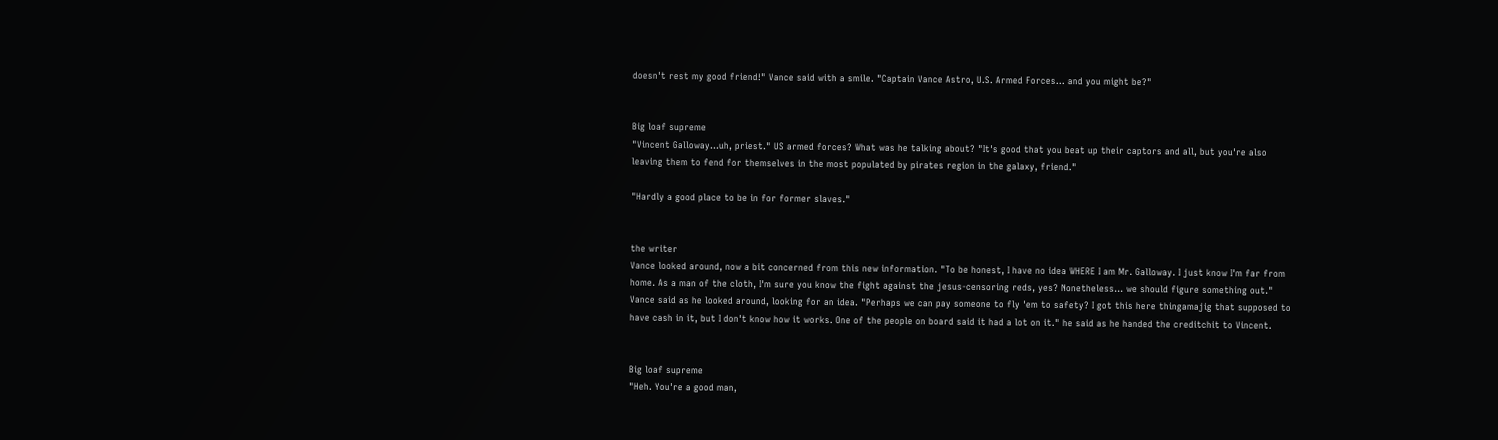doesn't rest my good friend!" Vance said with a smile. "Captain Vance Astro, U.S. Armed Forces... and you might be?"


Big loaf supreme
"Vincent Galloway...uh, priest." US armed forces? What was he talking about? "It's good that you beat up their captors and all, but you're also leaving them to fend for themselves in the most populated by pirates region in the galaxy, friend."

"Hardly a good place to be in for former slaves."


the writer
Vance looked around, now a bit concerned from this new information. "To be honest, I have no idea WHERE I am Mr. Galloway. I just know I'm far from home. As a man of the cloth, I'm sure you know the fight against the jesus-censoring reds, yes? Nonetheless... we should figure something out." Vance said as he looked around, looking for an idea. "Perhaps we can pay someone to fly 'em to safety? I got this here thingamajig that supposed to have cash in it, but I don't know how it works. One of the people on board said it had a lot on it." he said as he handed the creditchit to Vincent.


Big loaf supreme
"Heh. You're a good man,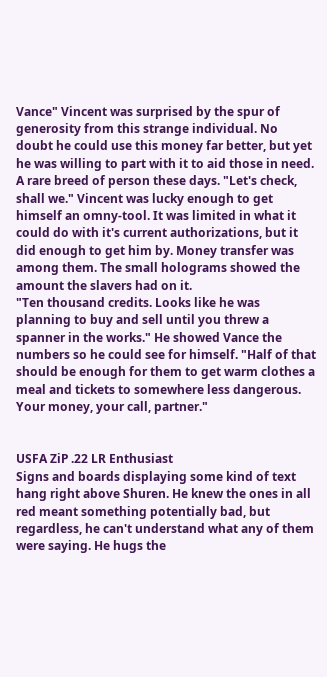Vance" Vincent was surprised by the spur of generosity from this strange individual. No doubt he could use this money far better, but yet he was willing to part with it to aid those in need. A rare breed of person these days. "Let's check, shall we." Vincent was lucky enough to get himself an omny-tool. It was limited in what it could do with it's current authorizations, but it did enough to get him by. Money transfer was among them. The small holograms showed the amount the slavers had on it.
"Ten thousand credits. Looks like he was planning to buy and sell until you threw a spanner in the works." He showed Vance the numbers so he could see for himself. "Half of that should be enough for them to get warm clothes a meal and tickets to somewhere less dangerous. Your money, your call, partner."


USFA ZiP .22 LR Enthusiast
Signs and boards displaying some kind of text hang right above Shuren. He knew the ones in all red meant something potentially bad, but regardless, he can't understand what any of them were saying. He hugs the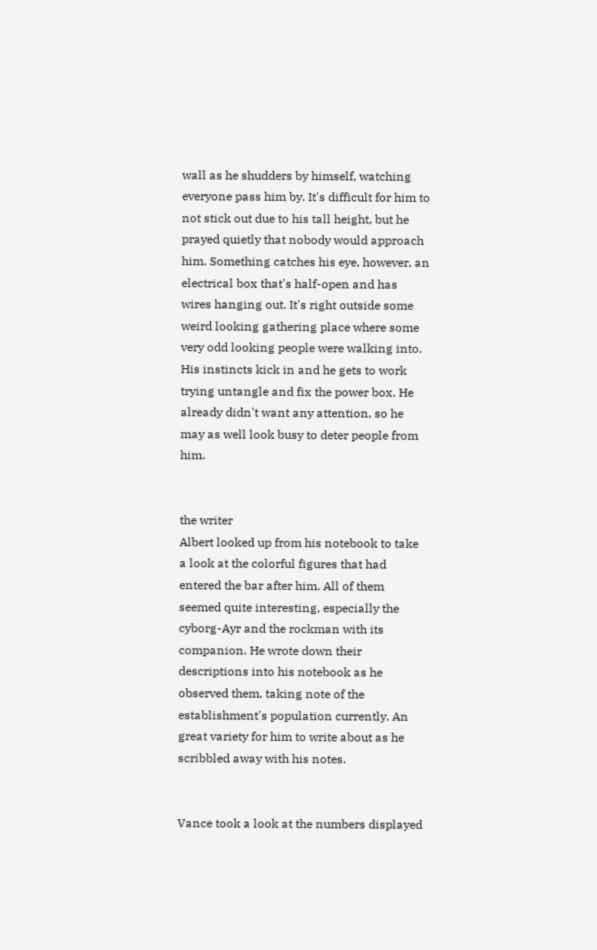wall as he shudders by himself, watching everyone pass him by. It's difficult for him to not stick out due to his tall height, but he prayed quietly that nobody would approach him. Something catches his eye, however, an electrical box that's half-open and has wires hanging out. It's right outside some weird looking gathering place where some very odd looking people were walking into. His instincts kick in and he gets to work trying untangle and fix the power box. He already didn't want any attention, so he may as well look busy to deter people from him.


the writer
Albert looked up from his notebook to take a look at the colorful figures that had entered the bar after him. All of them seemed quite interesting, especially the cyborg-Ayr and the rockman with its companion. He wrote down their descriptions into his notebook as he observed them, taking note of the establishment's population currently. An great variety for him to write about as he scribbled away with his notes.


Vance took a look at the numbers displayed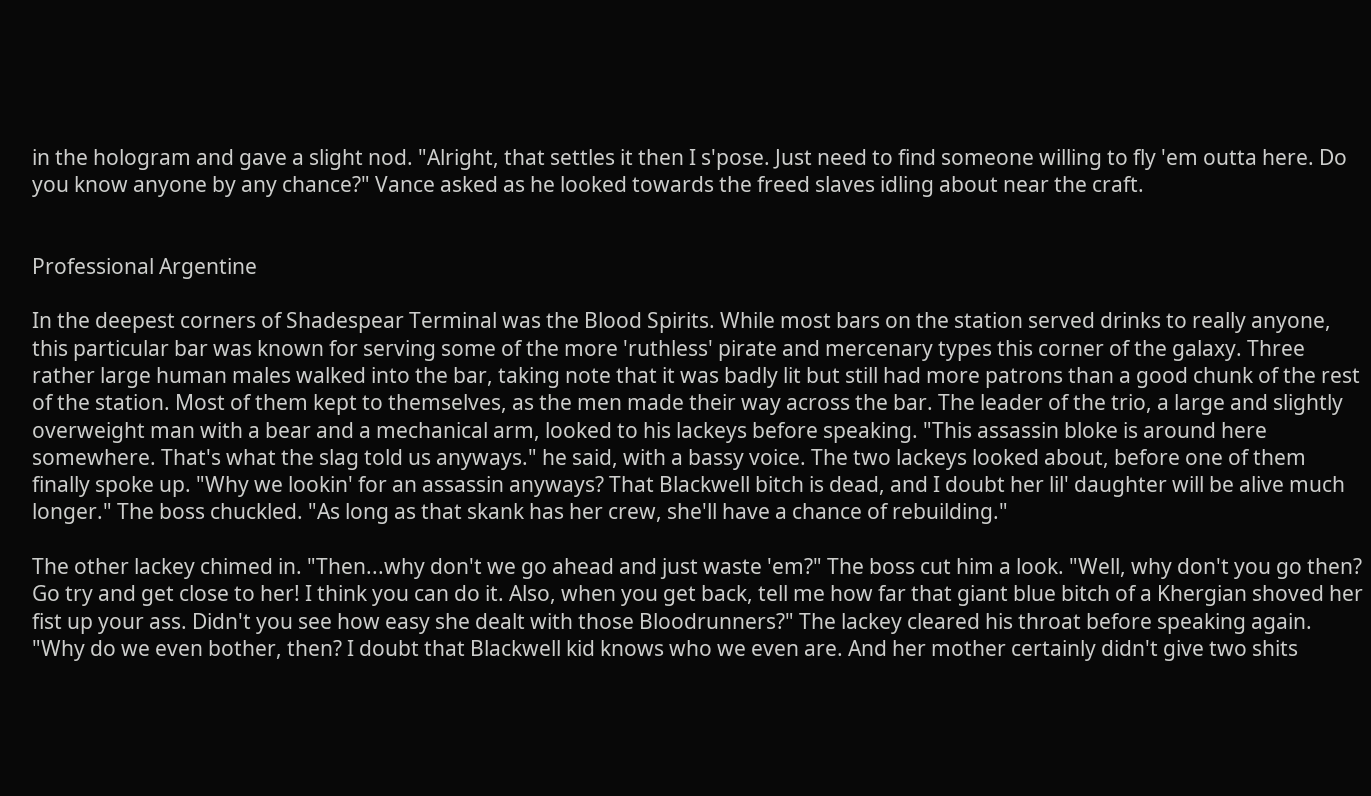in the hologram and gave a slight nod. "Alright, that settles it then I s'pose. Just need to find someone willing to fly 'em outta here. Do you know anyone by any chance?" Vance asked as he looked towards the freed slaves idling about near the craft.


Professional Argentine

In the deepest corners of Shadespear Terminal was the Blood Spirits. While most bars on the station served drinks to really anyone, this particular bar was known for serving some of the more 'ruthless' pirate and mercenary types this corner of the galaxy. Three rather large human males walked into the bar, taking note that it was badly lit but still had more patrons than a good chunk of the rest of the station. Most of them kept to themselves, as the men made their way across the bar. The leader of the trio, a large and slightly overweight man with a bear and a mechanical arm, looked to his lackeys before speaking. "This assassin bloke is around here somewhere. That's what the slag told us anyways." he said, with a bassy voice. The two lackeys looked about, before one of them finally spoke up. "Why we lookin' for an assassin anyways? That Blackwell bitch is dead, and I doubt her lil' daughter will be alive much longer." The boss chuckled. "As long as that skank has her crew, she'll have a chance of rebuilding."

The other lackey chimed in. "Then...why don't we go ahead and just waste 'em?" The boss cut him a look. "Well, why don't you go then? Go try and get close to her! I think you can do it. Also, when you get back, tell me how far that giant blue bitch of a Khergian shoved her fist up your ass. Didn't you see how easy she dealt with those Bloodrunners?" The lackey cleared his throat before speaking again. "Why do we even bother, then? I doubt that Blackwell kid knows who we even are. And her mother certainly didn't give two shits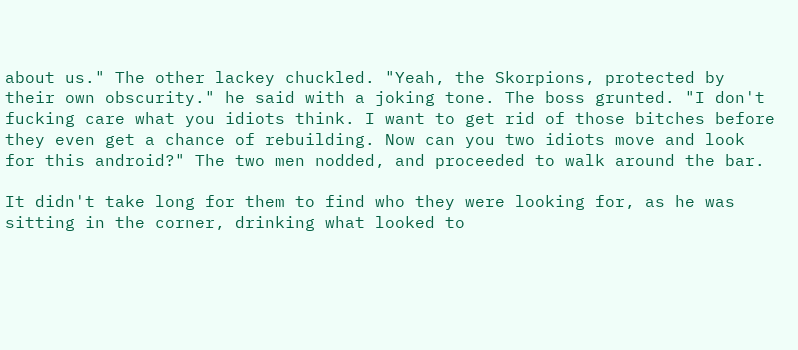about us." The other lackey chuckled. "Yeah, the Skorpions, protected by their own obscurity." he said with a joking tone. The boss grunted. "I don't fucking care what you idiots think. I want to get rid of those bitches before they even get a chance of rebuilding. Now can you two idiots move and look for this android?" The two men nodded, and proceeded to walk around the bar.

It didn't take long for them to find who they were looking for, as he was sitting in the corner, drinking what looked to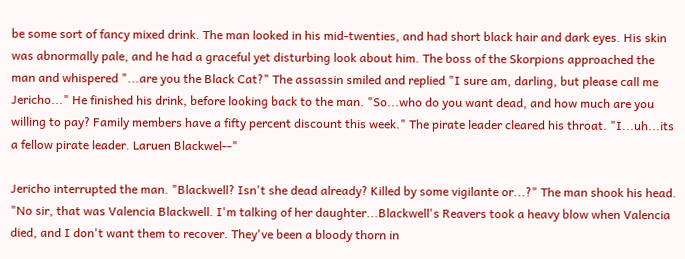be some sort of fancy mixed drink. The man looked in his mid-twenties, and had short black hair and dark eyes. His skin was abnormally pale, and he had a graceful yet disturbing look about him. The boss of the Skorpions approached the man and whispered "...are you the Black Cat?" The assassin smiled and replied "I sure am, darling, but please call me Jericho..." He finished his drink, before looking back to the man. "So...who do you want dead, and how much are you willing to pay? Family members have a fifty percent discount this week." The pirate leader cleared his throat. "I...uh...its a fellow pirate leader. Laruen Blackwel--"

Jericho interrupted the man. "Blackwell? Isn't she dead already? Killed by some vigilante or...?" The man shook his head. "No sir, that was Valencia Blackwell. I'm talking of her daughter...Blackwell's Reavers took a heavy blow when Valencia died, and I don't want them to recover. They've been a bloody thorn in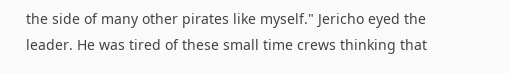the side of many other pirates like myself." Jericho eyed the leader. He was tired of these small time crews thinking that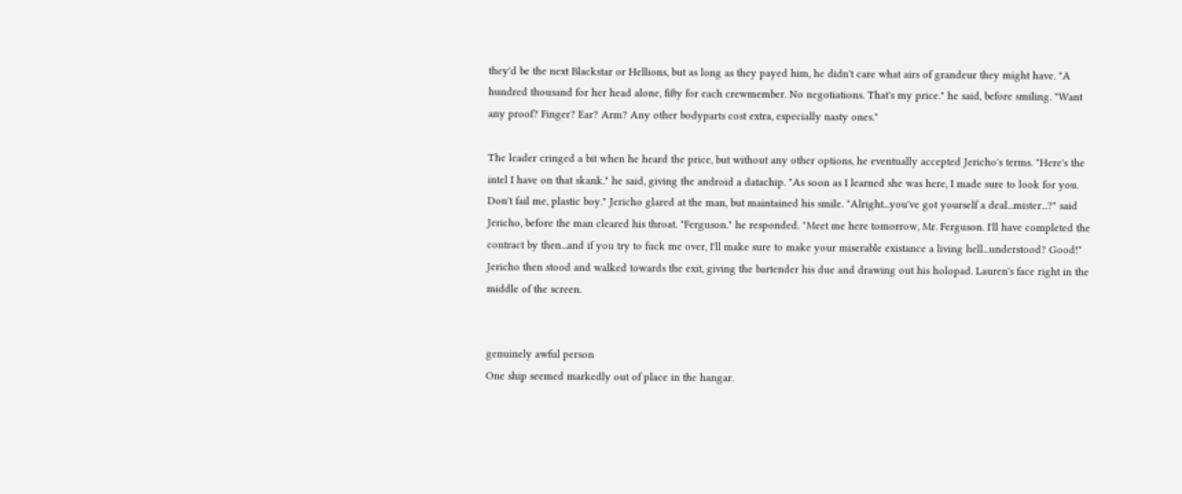they'd be the next Blackstar or Hellions, but as long as they payed him, he didn't care what airs of grandeur they might have. "A hundred thousand for her head alone, fifty for each crewmember. No negotiations. That's my price." he said, before smiling. "Want any proof? Finger? Ear? Arm? Any other bodyparts cost extra, especially nasty ones."

The leader cringed a bit when he heard the price, but without any other options, he eventually accepted Jericho's terms. "Here's the intel I have on that skank." he said, giving the android a datachip. "As soon as I learned she was here, I made sure to look for you. Don't fail me, plastic boy." Jericho glared at the man, but maintained his smile. "Alright...you've got yourself a deal...mister...?" said Jericho, before the man cleared his throat. "Ferguson." he responded. "Meet me here tomorrow, Mr. Ferguson. I'll have completed the contract by then...and if you try to fuck me over, I'll make sure to make your miserable existance a living hell...understood? Good!" Jericho then stood and walked towards the exit, giving the bartender his due and drawing out his holopad. Lauren's face right in the middle of the screen.


genuinely awful person
One ship seemed markedly out of place in the hangar.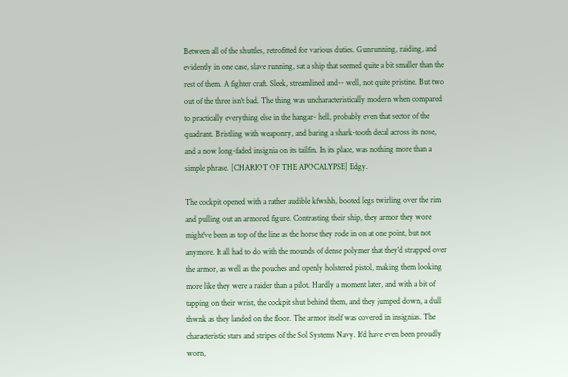Between all of the shuttles, retrofitted for various duties. Gunrunning, raiding, and evidently in one case, slave running, sat a ship that seemed quite a bit smaller than the rest of them. A fighter craft. Sleek, streamlined and-- well, not quite pristine. But two out of the three isn't bad. The thing was uncharacteristically modern when compared to practically everything else in the hangar- hell, probably even that sector of the quadrant. Bristling with weaponry, and baring a shark-tooth decal across its nose, and a now long-faded insignia on its tailfin. In its place, was nothing more than a simple phrase. [CHARIOT OF THE APOCALYPSE] Edgy.

The cockpit opened with a rather audible kfwshh, booted legs twirling over the rim and pulling out an armored figure. Contrasting their ship, they armor they wore might've been as top of the line as the horse they rode in on at one point, but not anymore. It all had to do with the mounds of dense polymer that they'd strapped over the armor, as well as the pouches and openly holstered pistol, making them looking more like they were a raider than a pilot. Hardly a moment later, and with a bit of tapping on their wrist, the cockpit shut behind them, and they jumped down, a dull thwnk as they landed on the floor. The armor itself was covered in insignias. The characteristic stars and stripes of the Sol Systems Navy. It'd have even been proudly worn,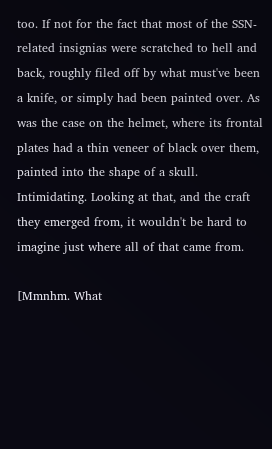too. If not for the fact that most of the SSN-related insignias were scratched to hell and back, roughly filed off by what must've been a knife, or simply had been painted over. As was the case on the helmet, where its frontal plates had a thin veneer of black over them, painted into the shape of a skull. Intimidating. Looking at that, and the craft they emerged from, it wouldn't be hard to imagine just where all of that came from.

[Mmnhm. What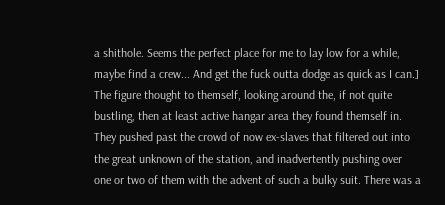a shithole. Seems the perfect place for me to lay low for a while, maybe find a crew... And get the fuck outta dodge as quick as I can.] The figure thought to themself, looking around the, if not quite bustling, then at least active hangar area they found themself in. They pushed past the crowd of now ex-slaves that filtered out into the great unknown of the station, and inadvertently pushing over one or two of them with the advent of such a bulky suit. There was a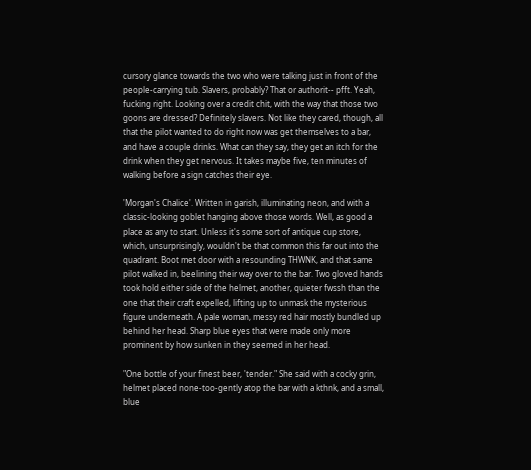cursory glance towards the two who were talking just in front of the people-carrying tub. Slavers, probably? That or authorit-- pfft. Yeah, fucking right. Looking over a credit chit, with the way that those two goons are dressed? Definitely slavers. Not like they cared, though, all that the pilot wanted to do right now was get themselves to a bar, and have a couple drinks. What can they say, they get an itch for the drink when they get nervous. It takes maybe five, ten minutes of walking before a sign catches their eye.

'Morgan's Chalice'. Written in garish, illuminating neon, and with a classic-looking goblet hanging above those words. Well, as good a place as any to start. Unless it's some sort of antique cup store, which, unsurprisingly, wouldn't be that common this far out into the quadrant. Boot met door with a resounding THWNK, and that same pilot walked in, beelining their way over to the bar. Two gloved hands took hold either side of the helmet, another, quieter fwssh than the one that their craft expelled, lifting up to unmask the mysterious figure underneath. A pale woman, messy red hair mostly bundled up behind her head. Sharp blue eyes that were made only more prominent by how sunken in they seemed in her head.

"One bottle of your finest beer, 'tender." She said with a cocky grin, helmet placed none-too-gently atop the bar with a kthnk, and a small, blue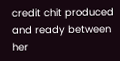credit chit produced and ready between her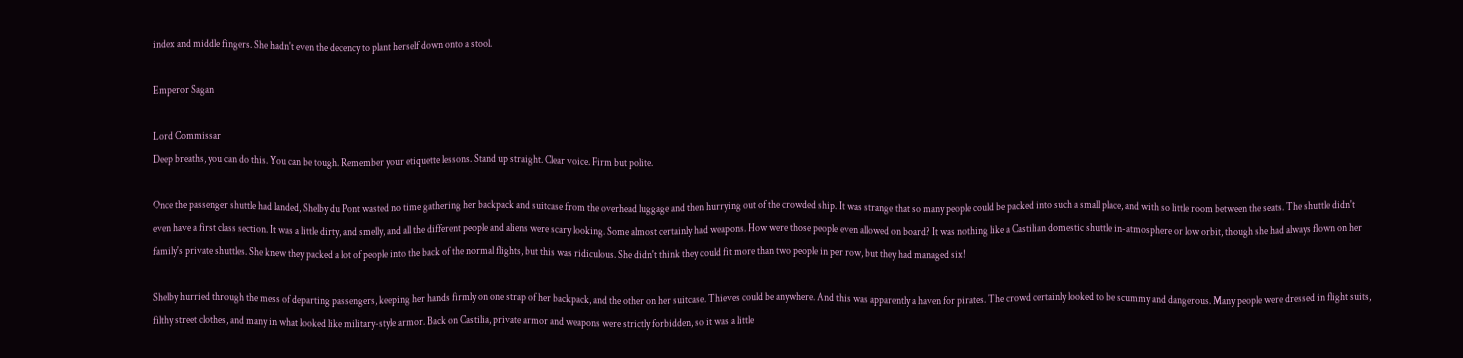index and middle fingers. She hadn't even the decency to plant herself down onto a stool.

Emperor Sagan

Lord Commissar
Deep breaths, you can do this. You can be tough. Remember your etiquette lessons. Stand up straight. Clear voice. Firm but polite.

Once the passenger shuttle had landed, Shelby du Pont wasted no time gathering her backpack and suitcase from the overhead luggage and then hurrying out of the crowded ship. It was strange that so many people could be packed into such a small place, and with so little room between the seats. The shuttle didn't even have a first class section. It was a little dirty, and smelly, and all the different people and aliens were scary looking. Some almost certainly had weapons. How were those people even allowed on board? It was nothing like a Castilian domestic shuttle in-atmosphere or low orbit, though she had always flown on her family's private shuttles. She knew they packed a lot of people into the back of the normal flights, but this was ridiculous. She didn't think they could fit more than two people in per row, but they had managed six!

Shelby hurried through the mess of departing passengers, keeping her hands firmly on one strap of her backpack, and the other on her suitcase. Thieves could be anywhere. And this was apparently a haven for pirates. The crowd certainly looked to be scummy and dangerous. Many people were dressed in flight suits, filthy street clothes, and many in what looked like military-style armor. Back on Castilia, private armor and weapons were strictly forbidden, so it was a little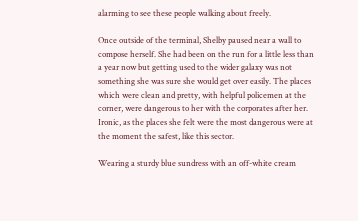alarming to see these people walking about freely.

Once outside of the terminal, Shelby paused near a wall to compose herself. She had been on the run for a little less than a year now but getting used to the wider galaxy was not something she was sure she would get over easily. The places which were clean and pretty, with helpful policemen at the corner, were dangerous to her with the corporates after her. Ironic, as the places she felt were the most dangerous were at the moment the safest, like this sector.

Wearing a sturdy blue sundress with an off-white cream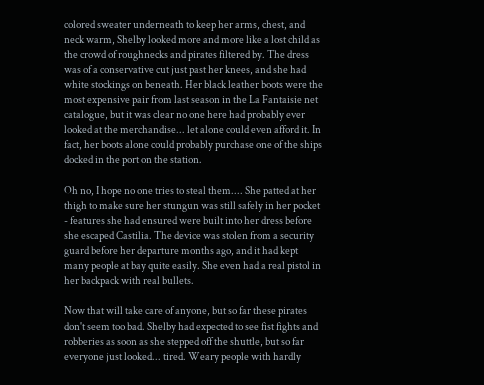colored sweater underneath to keep her arms, chest, and neck warm, Shelby looked more and more like a lost child as the crowd of roughnecks and pirates filtered by. The dress was of a conservative cut just past her knees, and she had white stockings on beneath. Her black leather boots were the most expensive pair from last season in the La Fantaisie net catalogue, but it was clear no one here had probably ever looked at the merchandise... let alone could even afford it. In fact, her boots alone could probably purchase one of the ships docked in the port on the station.

Oh no, I hope no one tries to steal them.... She patted at her thigh to make sure her stungun was still safely in her pocket - features she had ensured were built into her dress before she escaped Castilia. The device was stolen from a security guard before her departure months ago, and it had kept many people at bay quite easily. She even had a real pistol in her backpack with real bullets.

Now that will take care of anyone, but so far these pirates don't seem too bad. Shelby had expected to see fist fights and robberies as soon as she stepped off the shuttle, but so far everyone just looked... tired. Weary people with hardly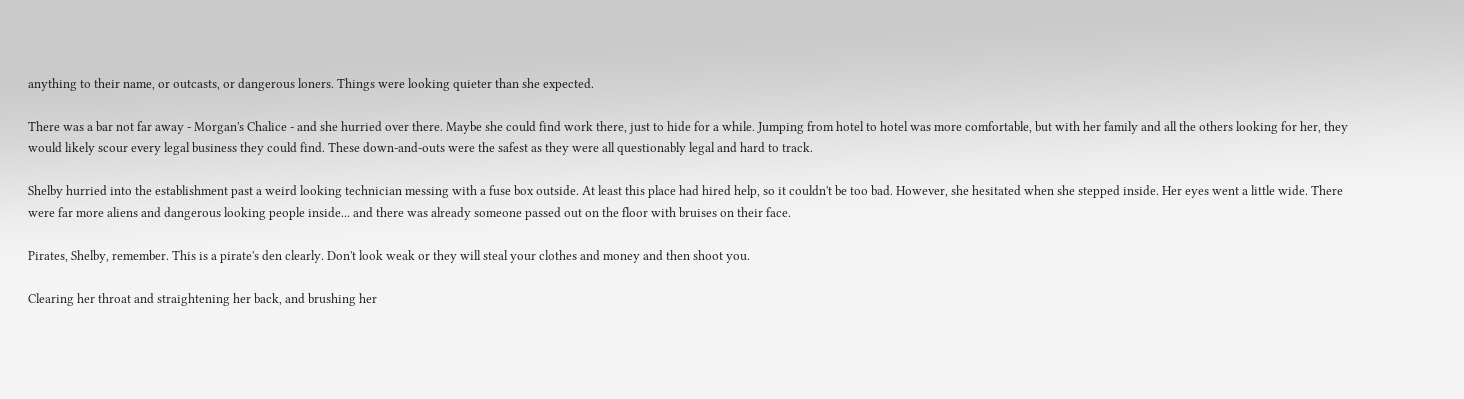anything to their name, or outcasts, or dangerous loners. Things were looking quieter than she expected.

There was a bar not far away - Morgan's Chalice - and she hurried over there. Maybe she could find work there, just to hide for a while. Jumping from hotel to hotel was more comfortable, but with her family and all the others looking for her, they would likely scour every legal business they could find. These down-and-outs were the safest as they were all questionably legal and hard to track.

Shelby hurried into the establishment past a weird looking technician messing with a fuse box outside. At least this place had hired help, so it couldn't be too bad. However, she hesitated when she stepped inside. Her eyes went a little wide. There were far more aliens and dangerous looking people inside... and there was already someone passed out on the floor with bruises on their face.

Pirates, Shelby, remember. This is a pirate's den clearly. Don't look weak or they will steal your clothes and money and then shoot you.

Clearing her throat and straightening her back, and brushing her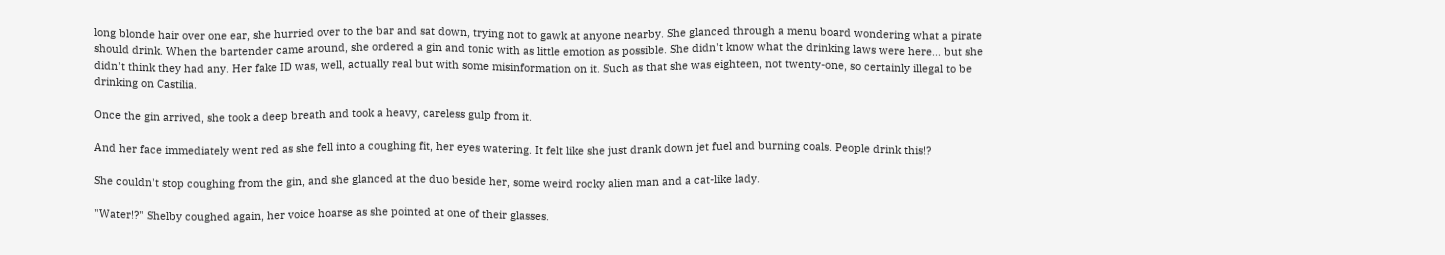long blonde hair over one ear, she hurried over to the bar and sat down, trying not to gawk at anyone nearby. She glanced through a menu board wondering what a pirate should drink. When the bartender came around, she ordered a gin and tonic with as little emotion as possible. She didn't know what the drinking laws were here... but she didn't think they had any. Her fake ID was, well, actually real but with some misinformation on it. Such as that she was eighteen, not twenty-one, so certainly illegal to be drinking on Castilia.

Once the gin arrived, she took a deep breath and took a heavy, careless gulp from it.

And her face immediately went red as she fell into a coughing fit, her eyes watering. It felt like she just drank down jet fuel and burning coals. People drink this!?

She couldn't stop coughing from the gin, and she glanced at the duo beside her, some weird rocky alien man and a cat-like lady.

"Water!?" Shelby coughed again, her voice hoarse as she pointed at one of their glasses.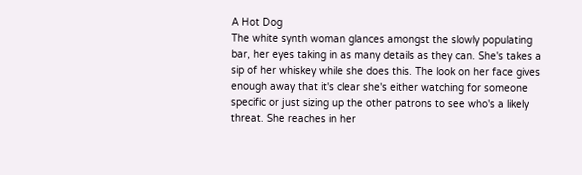A Hot Dog
The white synth woman glances amongst the slowly populating bar, her eyes taking in as many details as they can. She's takes a sip of her whiskey while she does this. The look on her face gives enough away that it's clear she's either watching for someone specific or just sizing up the other patrons to see who's a likely threat. She reaches in her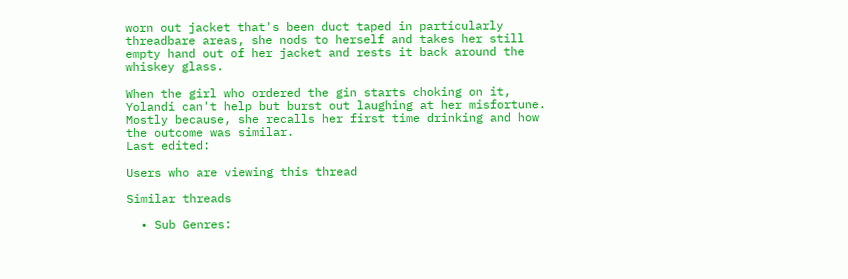worn out jacket that's been duct taped in particularly threadbare areas, she nods to herself and takes her still empty hand out of her jacket and rests it back around the whiskey glass.

When the girl who ordered the gin starts choking on it, Yolandi can't help but burst out laughing at her misfortune. Mostly because, she recalls her first time drinking and how the outcome was similar.
Last edited:

Users who are viewing this thread

Similar threads

  • Sub Genres: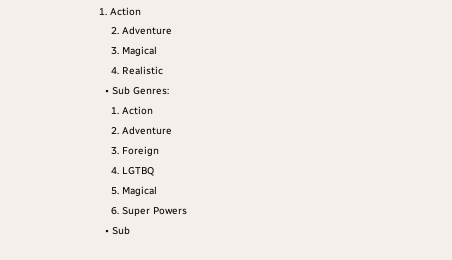1. Action
    2. Adventure
    3. Magical
    4. Realistic
  • Sub Genres:
    1. Action
    2. Adventure
    3. Foreign
    4. LGTBQ
    5. Magical
    6. Super Powers
  • Sub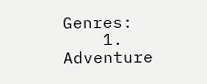Genres:
    1. Adventure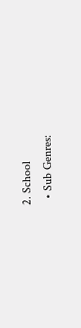2. School
  • Sub Genres: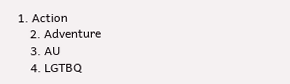1. Action
    2. Adventure
    3. AU
    4. LGTBQ